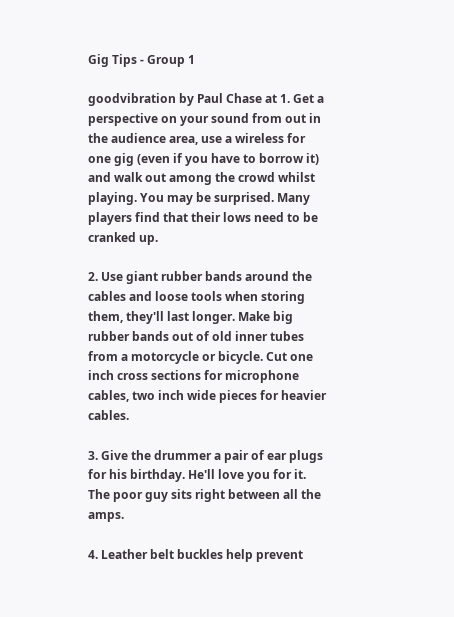Gig Tips - Group 1

goodvibration by Paul Chase at 1. Get a perspective on your sound from out in the audience area, use a wireless for one gig (even if you have to borrow it) and walk out among the crowd whilst playing. You may be surprised. Many players find that their lows need to be cranked up.

2. Use giant rubber bands around the cables and loose tools when storing them, they'll last longer. Make big rubber bands out of old inner tubes from a motorcycle or bicycle. Cut one inch cross sections for microphone cables, two inch wide pieces for heavier cables.

3. Give the drummer a pair of ear plugs for his birthday. He'll love you for it. The poor guy sits right between all the amps.

4. Leather belt buckles help prevent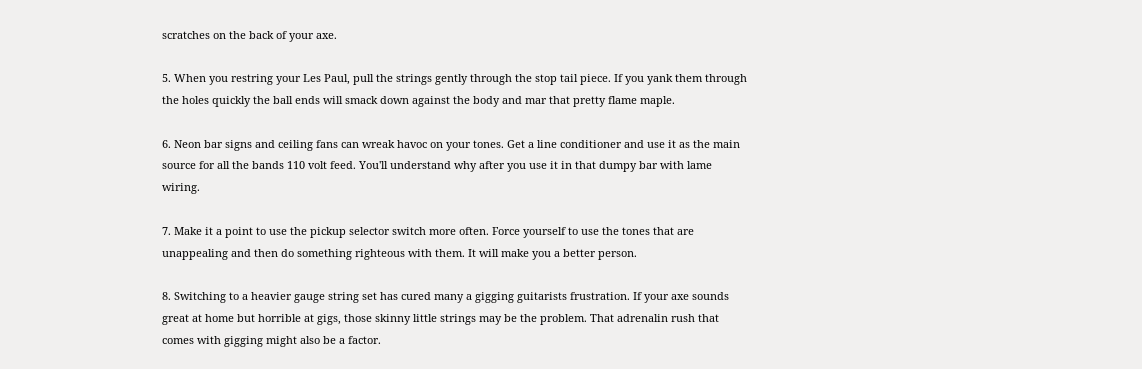scratches on the back of your axe.

5. When you restring your Les Paul, pull the strings gently through the stop tail piece. If you yank them through the holes quickly the ball ends will smack down against the body and mar that pretty flame maple.

6. Neon bar signs and ceiling fans can wreak havoc on your tones. Get a line conditioner and use it as the main source for all the bands 110 volt feed. You'll understand why after you use it in that dumpy bar with lame wiring.

7. Make it a point to use the pickup selector switch more often. Force yourself to use the tones that are unappealing and then do something righteous with them. It will make you a better person.

8. Switching to a heavier gauge string set has cured many a gigging guitarists frustration. If your axe sounds great at home but horrible at gigs, those skinny little strings may be the problem. That adrenalin rush that comes with gigging might also be a factor.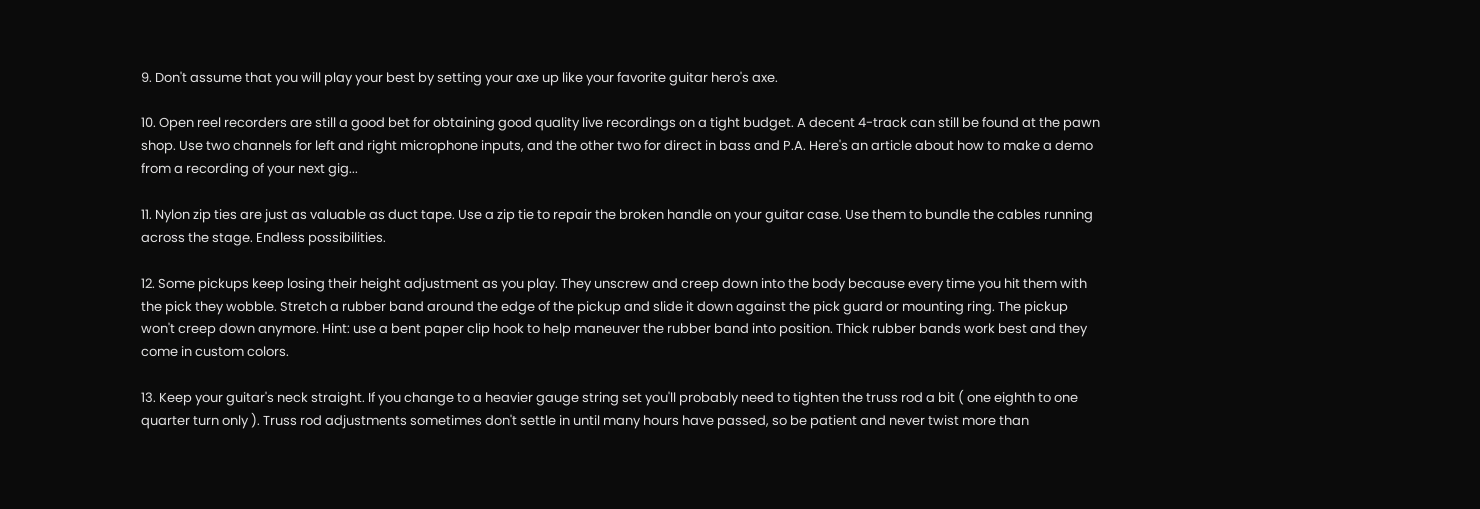9. Don't assume that you will play your best by setting your axe up like your favorite guitar hero's axe.

10. Open reel recorders are still a good bet for obtaining good quality live recordings on a tight budget. A decent 4-track can still be found at the pawn shop. Use two channels for left and right microphone inputs, and the other two for direct in bass and P.A. Here's an article about how to make a demo from a recording of your next gig...

11. Nylon zip ties are just as valuable as duct tape. Use a zip tie to repair the broken handle on your guitar case. Use them to bundle the cables running across the stage. Endless possibilities.

12. Some pickups keep losing their height adjustment as you play. They unscrew and creep down into the body because every time you hit them with the pick they wobble. Stretch a rubber band around the edge of the pickup and slide it down against the pick guard or mounting ring. The pickup won't creep down anymore. Hint: use a bent paper clip hook to help maneuver the rubber band into position. Thick rubber bands work best and they come in custom colors.

13. Keep your guitar's neck straight. If you change to a heavier gauge string set you'll probably need to tighten the truss rod a bit ( one eighth to one quarter turn only ). Truss rod adjustments sometimes don't settle in until many hours have passed, so be patient and never twist more than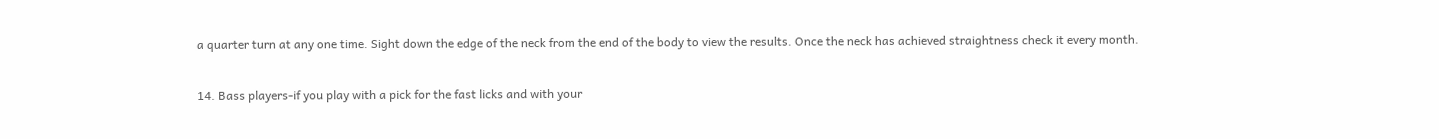a quarter turn at any one time. Sight down the edge of the neck from the end of the body to view the results. Once the neck has achieved straightness check it every month.

14. Bass players-if you play with a pick for the fast licks and with your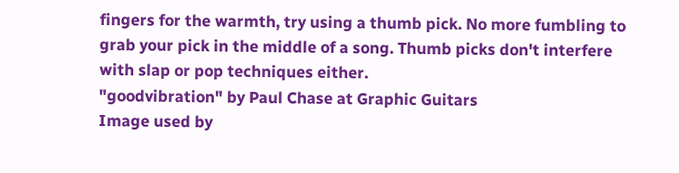fingers for the warmth, try using a thumb pick. No more fumbling to grab your pick in the middle of a song. Thumb picks don't interfere with slap or pop techniques either.
"goodvibration" by Paul Chase at Graphic Guitars
Image used by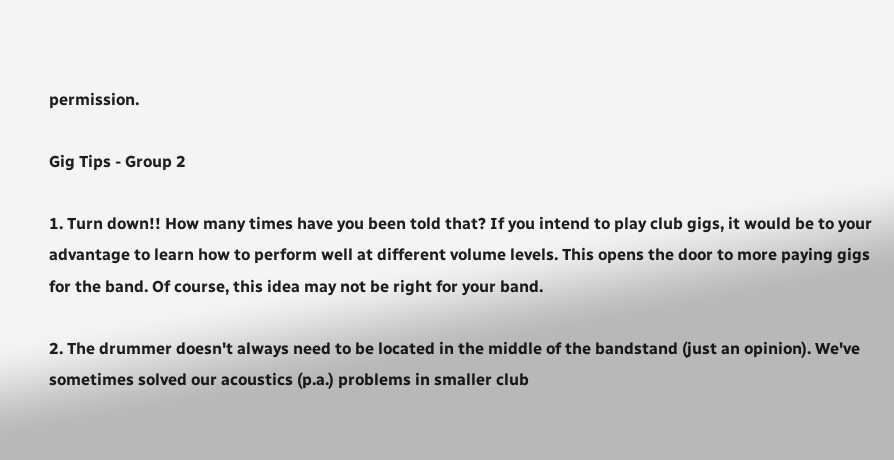permission.

Gig Tips - Group 2

1. Turn down!! How many times have you been told that? If you intend to play club gigs, it would be to your advantage to learn how to perform well at different volume levels. This opens the door to more paying gigs for the band. Of course, this idea may not be right for your band.

2. The drummer doesn't always need to be located in the middle of the bandstand (just an opinion). We've sometimes solved our acoustics (p.a.) problems in smaller club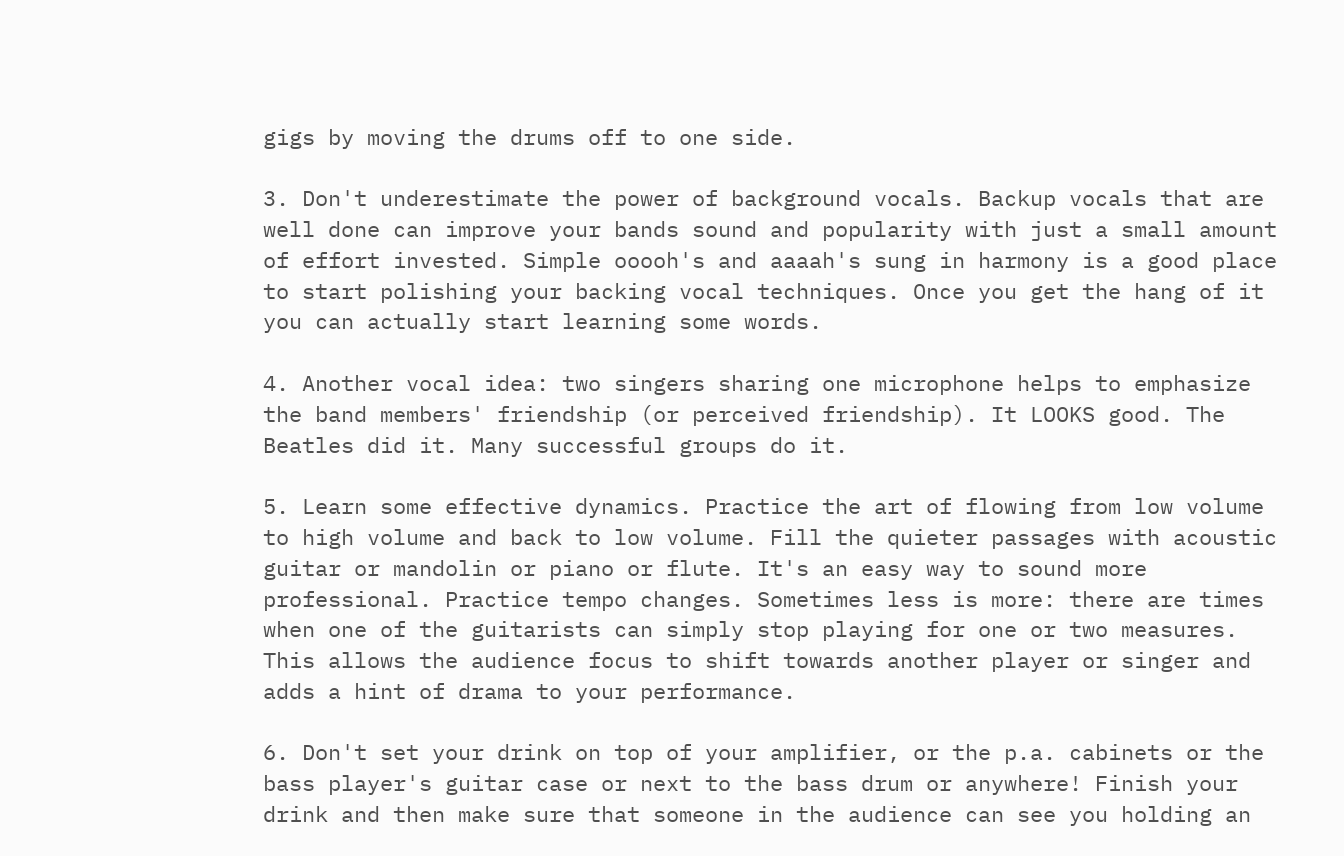gigs by moving the drums off to one side.

3. Don't underestimate the power of background vocals. Backup vocals that are well done can improve your bands sound and popularity with just a small amount of effort invested. Simple ooooh's and aaaah's sung in harmony is a good place to start polishing your backing vocal techniques. Once you get the hang of it you can actually start learning some words.

4. Another vocal idea: two singers sharing one microphone helps to emphasize the band members' friendship (or perceived friendship). It LOOKS good. The Beatles did it. Many successful groups do it.

5. Learn some effective dynamics. Practice the art of flowing from low volume to high volume and back to low volume. Fill the quieter passages with acoustic guitar or mandolin or piano or flute. It's an easy way to sound more professional. Practice tempo changes. Sometimes less is more: there are times when one of the guitarists can simply stop playing for one or two measures. This allows the audience focus to shift towards another player or singer and adds a hint of drama to your performance.

6. Don't set your drink on top of your amplifier, or the p.a. cabinets or the bass player's guitar case or next to the bass drum or anywhere! Finish your drink and then make sure that someone in the audience can see you holding an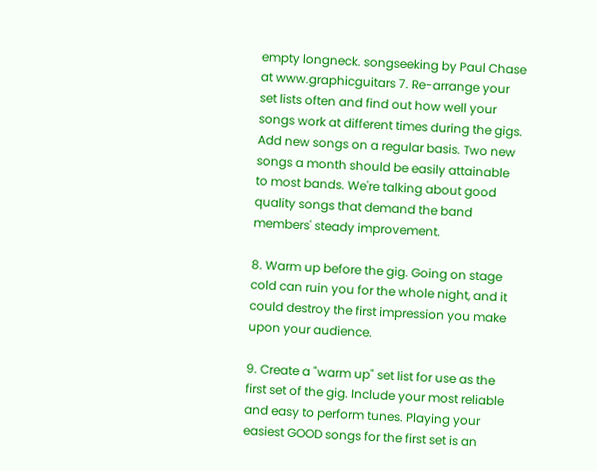empty longneck. songseeking by Paul Chase at www.graphicguitars 7. Re-arrange your set lists often and find out how well your songs work at different times during the gigs. Add new songs on a regular basis. Two new songs a month should be easily attainable to most bands. We're talking about good quality songs that demand the band members' steady improvement.

8. Warm up before the gig. Going on stage cold can ruin you for the whole night, and it could destroy the first impression you make upon your audience.

9. Create a "warm up" set list for use as the first set of the gig. Include your most reliable and easy to perform tunes. Playing your easiest GOOD songs for the first set is an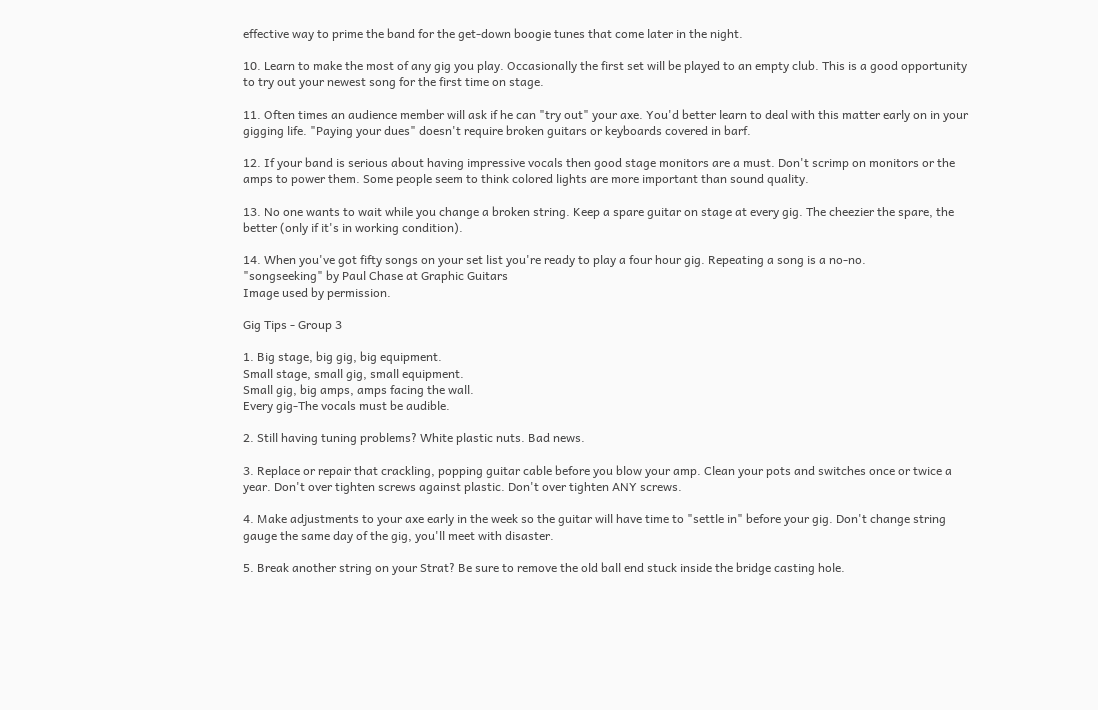effective way to prime the band for the get-down boogie tunes that come later in the night.

10. Learn to make the most of any gig you play. Occasionally the first set will be played to an empty club. This is a good opportunity to try out your newest song for the first time on stage.

11. Often times an audience member will ask if he can "try out" your axe. You'd better learn to deal with this matter early on in your gigging life. "Paying your dues" doesn't require broken guitars or keyboards covered in barf.

12. If your band is serious about having impressive vocals then good stage monitors are a must. Don't scrimp on monitors or the amps to power them. Some people seem to think colored lights are more important than sound quality.

13. No one wants to wait while you change a broken string. Keep a spare guitar on stage at every gig. The cheezier the spare, the better (only if it's in working condition).

14. When you've got fifty songs on your set list you're ready to play a four hour gig. Repeating a song is a no-no.
"songseeking" by Paul Chase at Graphic Guitars
Image used by permission.

Gig Tips - Group 3

1. Big stage, big gig, big equipment.
Small stage, small gig, small equipment.
Small gig, big amps, amps facing the wall.
Every gig-The vocals must be audible.

2. Still having tuning problems? White plastic nuts. Bad news.

3. Replace or repair that crackling, popping guitar cable before you blow your amp. Clean your pots and switches once or twice a year. Don't over tighten screws against plastic. Don't over tighten ANY screws.

4. Make adjustments to your axe early in the week so the guitar will have time to "settle in" before your gig. Don't change string gauge the same day of the gig, you'll meet with disaster.

5. Break another string on your Strat? Be sure to remove the old ball end stuck inside the bridge casting hole.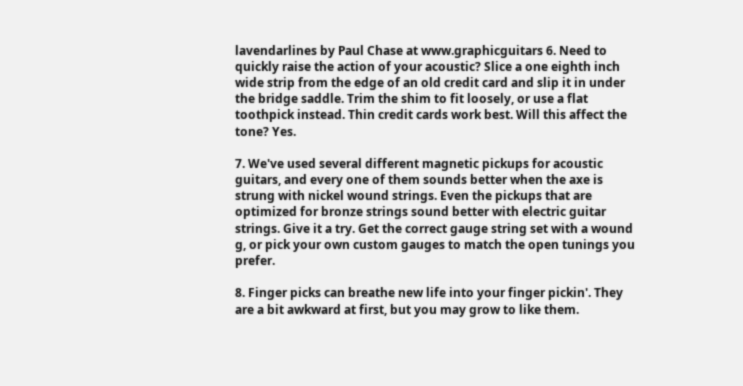lavendarlines by Paul Chase at www.graphicguitars 6. Need to quickly raise the action of your acoustic? Slice a one eighth inch wide strip from the edge of an old credit card and slip it in under the bridge saddle. Trim the shim to fit loosely, or use a flat toothpick instead. Thin credit cards work best. Will this affect the tone? Yes.

7. We've used several different magnetic pickups for acoustic guitars, and every one of them sounds better when the axe is strung with nickel wound strings. Even the pickups that are optimized for bronze strings sound better with electric guitar strings. Give it a try. Get the correct gauge string set with a wound g, or pick your own custom gauges to match the open tunings you prefer.

8. Finger picks can breathe new life into your finger pickin'. They are a bit awkward at first, but you may grow to like them.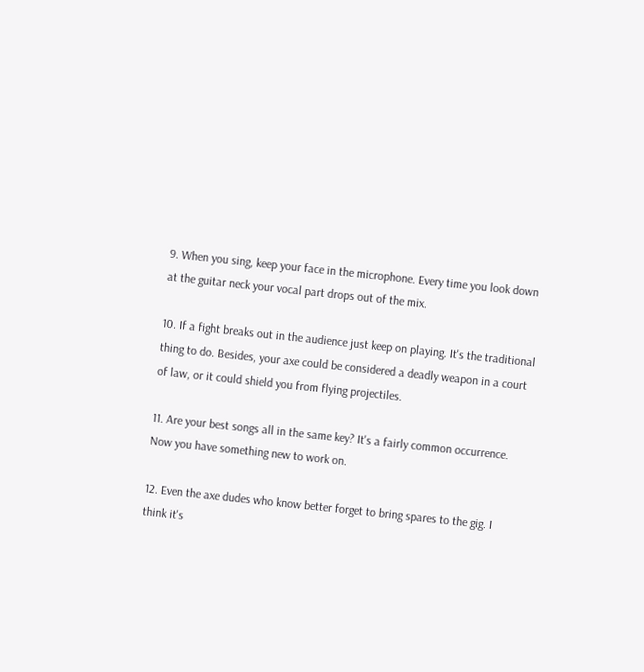9. When you sing, keep your face in the microphone. Every time you look down at the guitar neck your vocal part drops out of the mix.

10. If a fight breaks out in the audience just keep on playing. It's the traditional thing to do. Besides, your axe could be considered a deadly weapon in a court of law, or it could shield you from flying projectiles.

11. Are your best songs all in the same key? It's a fairly common occurrence. Now you have something new to work on.

12. Even the axe dudes who know better forget to bring spares to the gig. I think it's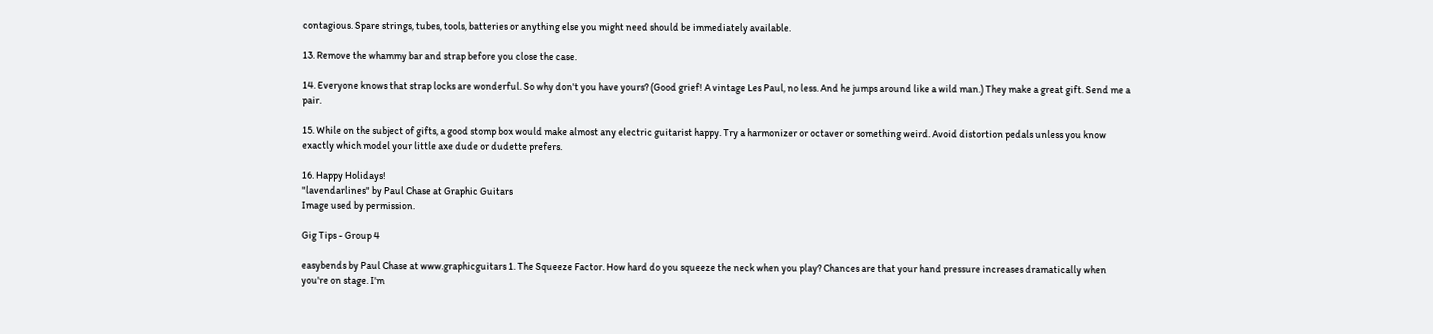contagious. Spare strings, tubes, tools, batteries or anything else you might need should be immediately available.

13. Remove the whammy bar and strap before you close the case.

14. Everyone knows that strap locks are wonderful. So why don't you have yours? (Good grief! A vintage Les Paul, no less. And he jumps around like a wild man.) They make a great gift. Send me a pair.

15. While on the subject of gifts, a good stomp box would make almost any electric guitarist happy. Try a harmonizer or octaver or something weird. Avoid distortion pedals unless you know exactly which model your little axe dude or dudette prefers.

16. Happy Holidays!
"lavendarlines" by Paul Chase at Graphic Guitars
Image used by permission.

Gig Tips - Group 4

easybends by Paul Chase at www.graphicguitars 1. The Squeeze Factor. How hard do you squeeze the neck when you play? Chances are that your hand pressure increases dramatically when you're on stage. I'm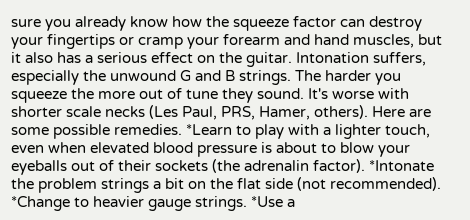sure you already know how the squeeze factor can destroy your fingertips or cramp your forearm and hand muscles, but it also has a serious effect on the guitar. Intonation suffers, especially the unwound G and B strings. The harder you squeeze the more out of tune they sound. It's worse with shorter scale necks (Les Paul, PRS, Hamer, others). Here are some possible remedies. *Learn to play with a lighter touch, even when elevated blood pressure is about to blow your eyeballs out of their sockets (the adrenalin factor). *Intonate the problem strings a bit on the flat side (not recommended). *Change to heavier gauge strings. *Use a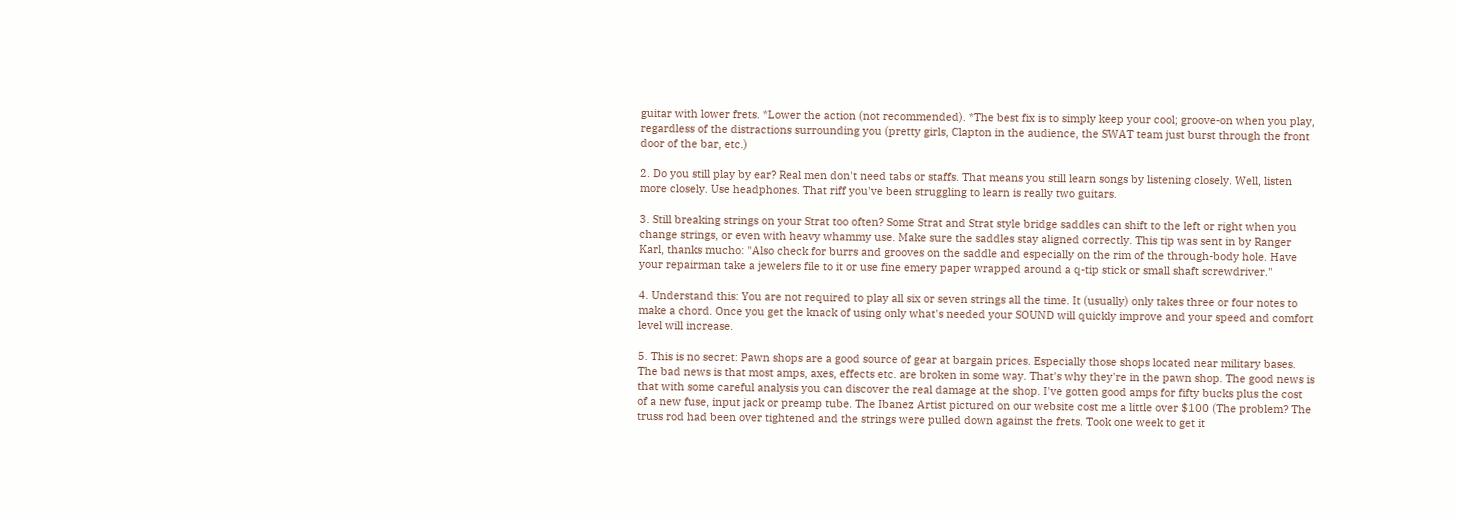guitar with lower frets. *Lower the action (not recommended). *The best fix is to simply keep your cool; groove-on when you play, regardless of the distractions surrounding you (pretty girls, Clapton in the audience, the SWAT team just burst through the front door of the bar, etc.)

2. Do you still play by ear? Real men don't need tabs or staffs. That means you still learn songs by listening closely. Well, listen more closely. Use headphones. That riff you've been struggling to learn is really two guitars.

3. Still breaking strings on your Strat too often? Some Strat and Strat style bridge saddles can shift to the left or right when you change strings, or even with heavy whammy use. Make sure the saddles stay aligned correctly. This tip was sent in by Ranger Karl, thanks mucho: "Also check for burrs and grooves on the saddle and especially on the rim of the through-body hole. Have your repairman take a jewelers file to it or use fine emery paper wrapped around a q-tip stick or small shaft screwdriver."

4. Understand this: You are not required to play all six or seven strings all the time. It (usually) only takes three or four notes to make a chord. Once you get the knack of using only what's needed your SOUND will quickly improve and your speed and comfort level will increase.

5. This is no secret: Pawn shops are a good source of gear at bargain prices. Especially those shops located near military bases. The bad news is that most amps, axes, effects etc. are broken in some way. That's why they're in the pawn shop. The good news is that with some careful analysis you can discover the real damage at the shop. I've gotten good amps for fifty bucks plus the cost of a new fuse, input jack or preamp tube. The Ibanez Artist pictured on our website cost me a little over $100 (The problem? The truss rod had been over tightened and the strings were pulled down against the frets. Took one week to get it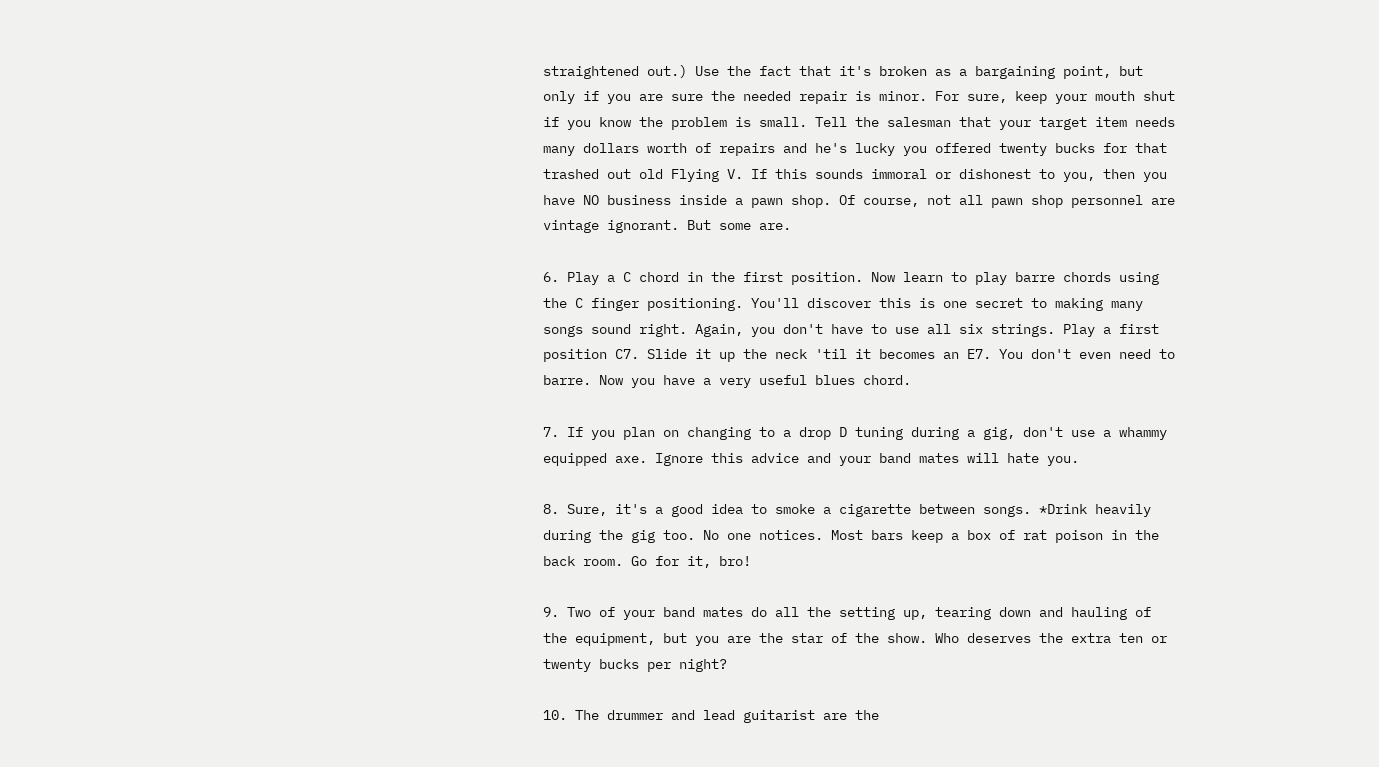straightened out.) Use the fact that it's broken as a bargaining point, but only if you are sure the needed repair is minor. For sure, keep your mouth shut if you know the problem is small. Tell the salesman that your target item needs many dollars worth of repairs and he's lucky you offered twenty bucks for that trashed out old Flying V. If this sounds immoral or dishonest to you, then you have NO business inside a pawn shop. Of course, not all pawn shop personnel are vintage ignorant. But some are.

6. Play a C chord in the first position. Now learn to play barre chords using the C finger positioning. You'll discover this is one secret to making many songs sound right. Again, you don't have to use all six strings. Play a first position C7. Slide it up the neck 'til it becomes an E7. You don't even need to barre. Now you have a very useful blues chord.

7. If you plan on changing to a drop D tuning during a gig, don't use a whammy equipped axe. Ignore this advice and your band mates will hate you.

8. Sure, it's a good idea to smoke a cigarette between songs. *Drink heavily during the gig too. No one notices. Most bars keep a box of rat poison in the back room. Go for it, bro!

9. Two of your band mates do all the setting up, tearing down and hauling of the equipment, but you are the star of the show. Who deserves the extra ten or twenty bucks per night?

10. The drummer and lead guitarist are the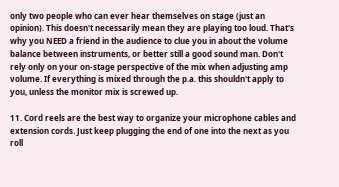only two people who can ever hear themselves on stage (just an opinion). This doesn't necessarily mean they are playing too loud. That's why you NEED a friend in the audience to clue you in about the volume balance between instruments, or better still a good sound man. Don't rely only on your on-stage perspective of the mix when adjusting amp volume. If everything is mixed through the p.a. this shouldn't apply to you, unless the monitor mix is screwed up.

11. Cord reels are the best way to organize your microphone cables and extension cords. Just keep plugging the end of one into the next as you roll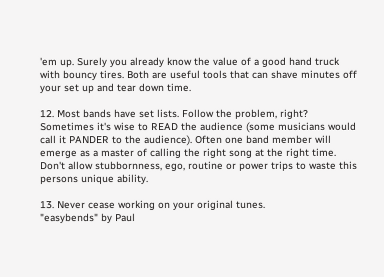'em up. Surely you already know the value of a good hand truck with bouncy tires. Both are useful tools that can shave minutes off your set up and tear down time.

12. Most bands have set lists. Follow the problem, right? Sometimes it's wise to READ the audience (some musicians would call it PANDER to the audience). Often one band member will emerge as a master of calling the right song at the right time. Don't allow stubbornness, ego, routine or power trips to waste this persons unique ability.

13. Never cease working on your original tunes.
"easybends" by Paul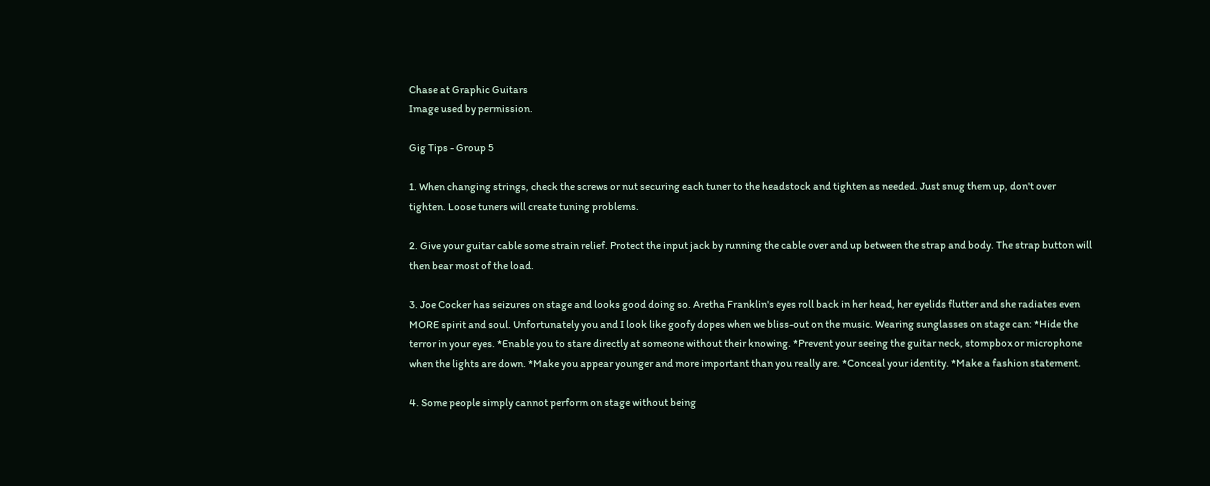Chase at Graphic Guitars
Image used by permission.

Gig Tips - Group 5

1. When changing strings, check the screws or nut securing each tuner to the headstock and tighten as needed. Just snug them up, don't over tighten. Loose tuners will create tuning problems.

2. Give your guitar cable some strain relief. Protect the input jack by running the cable over and up between the strap and body. The strap button will then bear most of the load.

3. Joe Cocker has seizures on stage and looks good doing so. Aretha Franklin's eyes roll back in her head, her eyelids flutter and she radiates even MORE spirit and soul. Unfortunately you and I look like goofy dopes when we bliss-out on the music. Wearing sunglasses on stage can: *Hide the terror in your eyes. *Enable you to stare directly at someone without their knowing. *Prevent your seeing the guitar neck, stompbox or microphone when the lights are down. *Make you appear younger and more important than you really are. *Conceal your identity. *Make a fashion statement.

4. Some people simply cannot perform on stage without being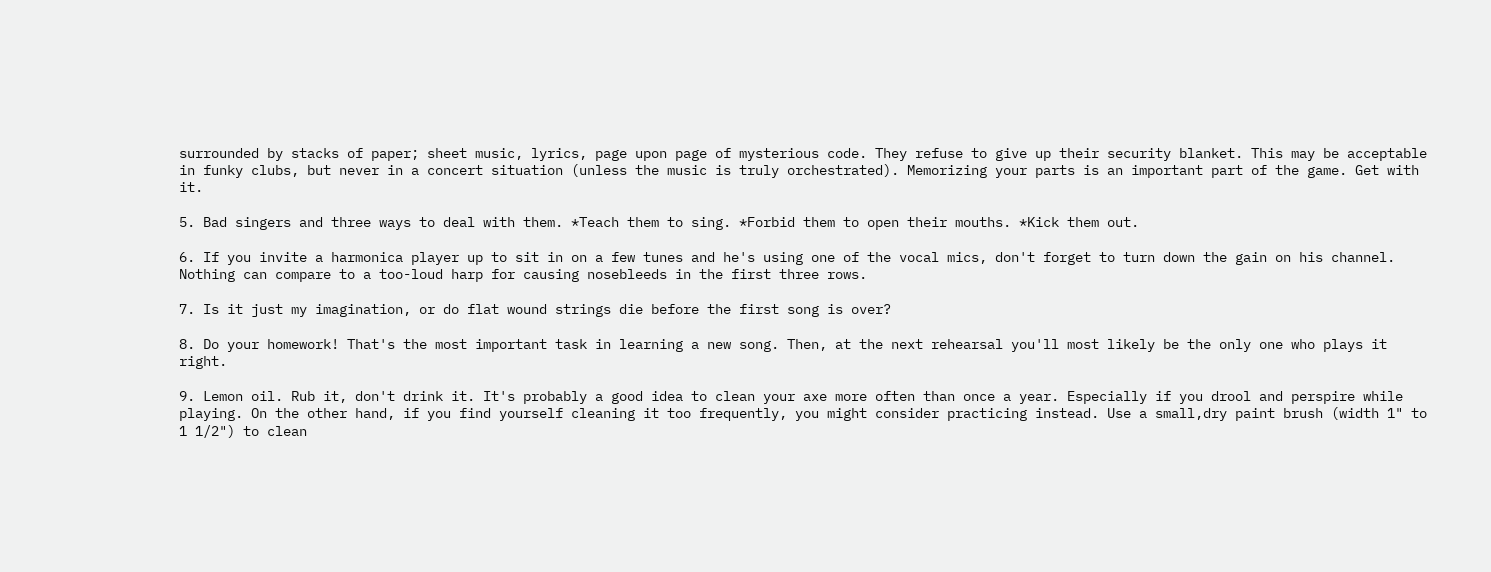surrounded by stacks of paper; sheet music, lyrics, page upon page of mysterious code. They refuse to give up their security blanket. This may be acceptable in funky clubs, but never in a concert situation (unless the music is truly orchestrated). Memorizing your parts is an important part of the game. Get with it.

5. Bad singers and three ways to deal with them. *Teach them to sing. *Forbid them to open their mouths. *Kick them out.

6. If you invite a harmonica player up to sit in on a few tunes and he's using one of the vocal mics, don't forget to turn down the gain on his channel. Nothing can compare to a too-loud harp for causing nosebleeds in the first three rows.

7. Is it just my imagination, or do flat wound strings die before the first song is over?

8. Do your homework! That's the most important task in learning a new song. Then, at the next rehearsal you'll most likely be the only one who plays it right.

9. Lemon oil. Rub it, don't drink it. It's probably a good idea to clean your axe more often than once a year. Especially if you drool and perspire while playing. On the other hand, if you find yourself cleaning it too frequently, you might consider practicing instead. Use a small,dry paint brush (width 1" to 1 1/2") to clean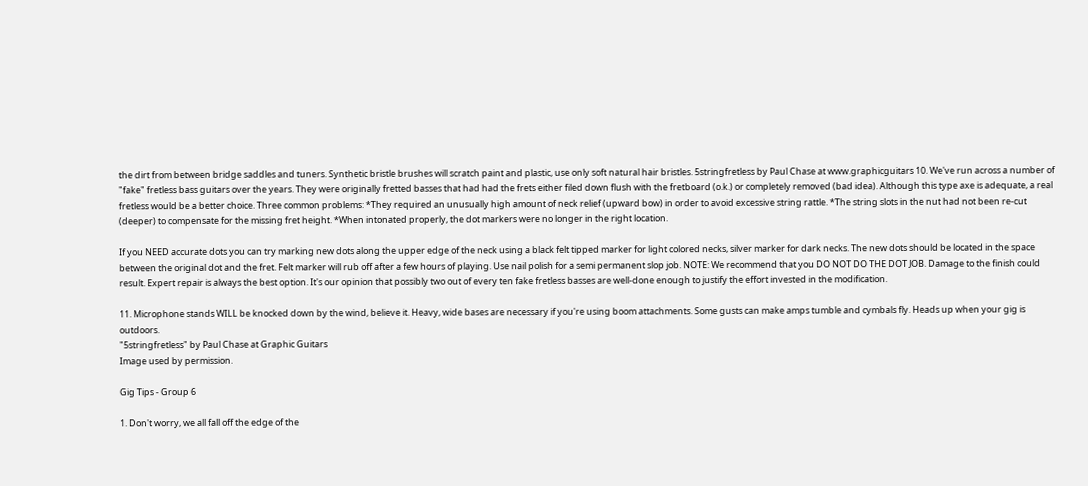the dirt from between bridge saddles and tuners. Synthetic bristle brushes will scratch paint and plastic, use only soft natural hair bristles. 5stringfretless by Paul Chase at www.graphicguitars 10. We've run across a number of "fake" fretless bass guitars over the years. They were originally fretted basses that had had the frets either filed down flush with the fretboard (o.k.) or completely removed (bad idea). Although this type axe is adequate, a real fretless would be a better choice. Three common problems: *They required an unusually high amount of neck relief (upward bow) in order to avoid excessive string rattle. *The string slots in the nut had not been re-cut (deeper) to compensate for the missing fret height. *When intonated properly, the dot markers were no longer in the right location.

If you NEED accurate dots you can try marking new dots along the upper edge of the neck using a black felt tipped marker for light colored necks, silver marker for dark necks. The new dots should be located in the space between the original dot and the fret. Felt marker will rub off after a few hours of playing. Use nail polish for a semi permanent slop job. NOTE: We recommend that you DO NOT DO THE DOT JOB. Damage to the finish could result. Expert repair is always the best option. It's our opinion that possibly two out of every ten fake fretless basses are well-done enough to justify the effort invested in the modification.

11. Microphone stands WILL be knocked down by the wind, believe it. Heavy, wide bases are necessary if you're using boom attachments. Some gusts can make amps tumble and cymbals fly. Heads up when your gig is outdoors.
"5stringfretless" by Paul Chase at Graphic Guitars
Image used by permission.

Gig Tips - Group 6

1. Don't worry, we all fall off the edge of the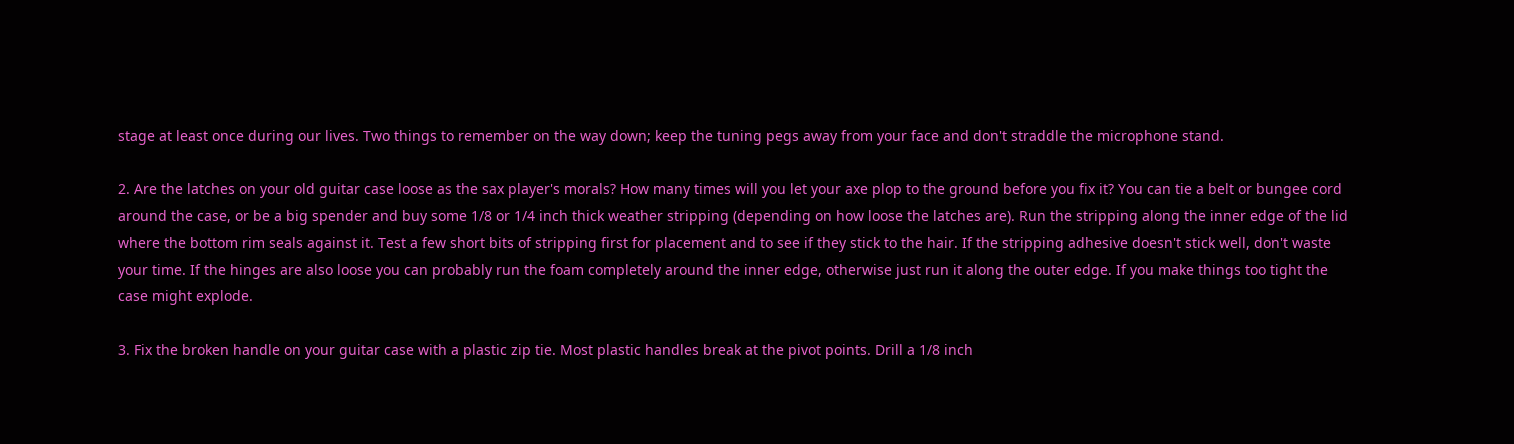stage at least once during our lives. Two things to remember on the way down; keep the tuning pegs away from your face and don't straddle the microphone stand.

2. Are the latches on your old guitar case loose as the sax player's morals? How many times will you let your axe plop to the ground before you fix it? You can tie a belt or bungee cord around the case, or be a big spender and buy some 1/8 or 1/4 inch thick weather stripping (depending on how loose the latches are). Run the stripping along the inner edge of the lid where the bottom rim seals against it. Test a few short bits of stripping first for placement and to see if they stick to the hair. If the stripping adhesive doesn't stick well, don't waste your time. If the hinges are also loose you can probably run the foam completely around the inner edge, otherwise just run it along the outer edge. If you make things too tight the case might explode.

3. Fix the broken handle on your guitar case with a plastic zip tie. Most plastic handles break at the pivot points. Drill a 1/8 inch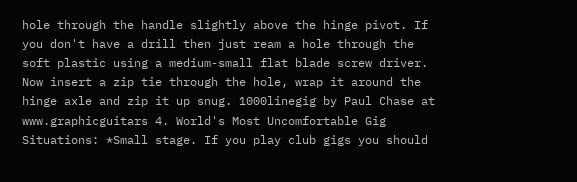hole through the handle slightly above the hinge pivot. If you don't have a drill then just ream a hole through the soft plastic using a medium-small flat blade screw driver. Now insert a zip tie through the hole, wrap it around the hinge axle and zip it up snug. 1000linegig by Paul Chase at www.graphicguitars 4. World's Most Uncomfortable Gig Situations: *Small stage. If you play club gigs you should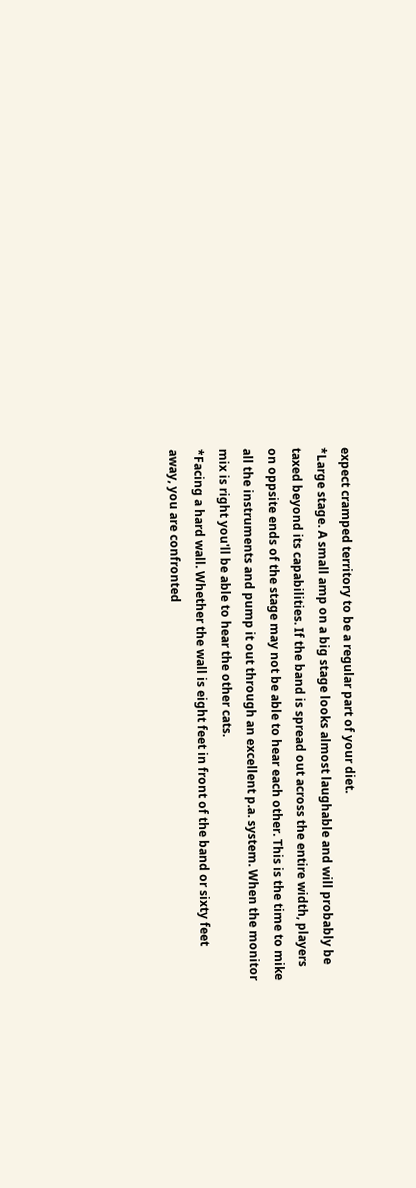expect cramped territory to be a regular part of your diet.
*Large stage. A small amp on a big stage looks almost laughable and will probably be taxed beyond its capabilities. If the band is spread out across the entire width, players on oppsite ends of the stage may not be able to hear each other. This is the time to mike all the instruments and pump it out through an excellent p.a. system. When the monitor mix is right you'll be able to hear the other cats.
*Facing a hard wall. Whether the wall is eight feet in front of the band or sixty feet away, you are confronted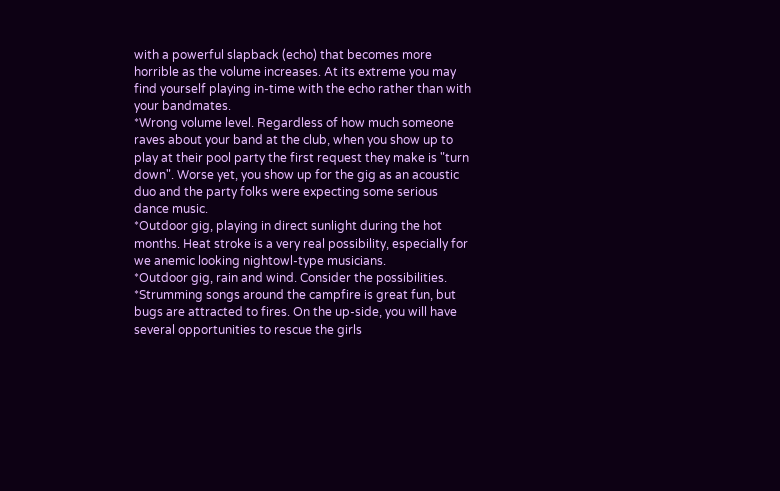with a powerful slapback (echo) that becomes more horrible as the volume increases. At its extreme you may find yourself playing in-time with the echo rather than with your bandmates.
*Wrong volume level. Regardless of how much someone raves about your band at the club, when you show up to play at their pool party the first request they make is "turn down". Worse yet, you show up for the gig as an acoustic duo and the party folks were expecting some serious dance music.
*Outdoor gig, playing in direct sunlight during the hot months. Heat stroke is a very real possibility, especially for we anemic looking nightowl-type musicians.
*Outdoor gig, rain and wind. Consider the possibilities.
*Strumming songs around the campfire is great fun, but bugs are attracted to fires. On the up-side, you will have several opportunities to rescue the girls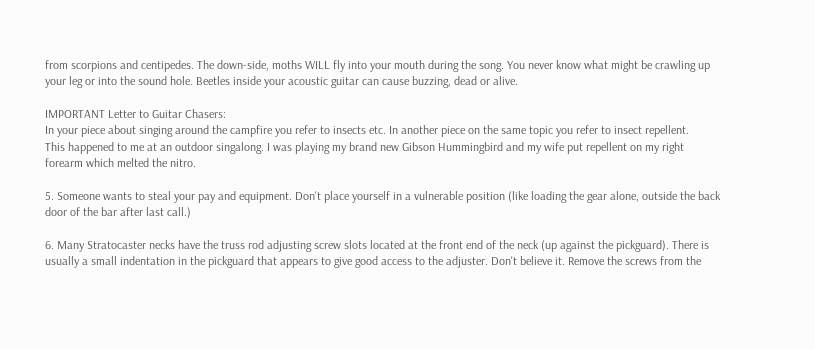from scorpions and centipedes. The down-side, moths WILL fly into your mouth during the song. You never know what might be crawling up your leg or into the sound hole. Beetles inside your acoustic guitar can cause buzzing, dead or alive.

IMPORTANT Letter to Guitar Chasers:
In your piece about singing around the campfire you refer to insects etc. In another piece on the same topic you refer to insect repellent.
This happened to me at an outdoor singalong. I was playing my brand new Gibson Hummingbird and my wife put repellent on my right forearm which melted the nitro.

5. Someone wants to steal your pay and equipment. Don't place yourself in a vulnerable position (like loading the gear alone, outside the back door of the bar after last call.)

6. Many Stratocaster necks have the truss rod adjusting screw slots located at the front end of the neck (up against the pickguard). There is usually a small indentation in the pickguard that appears to give good access to the adjuster. Don't believe it. Remove the screws from the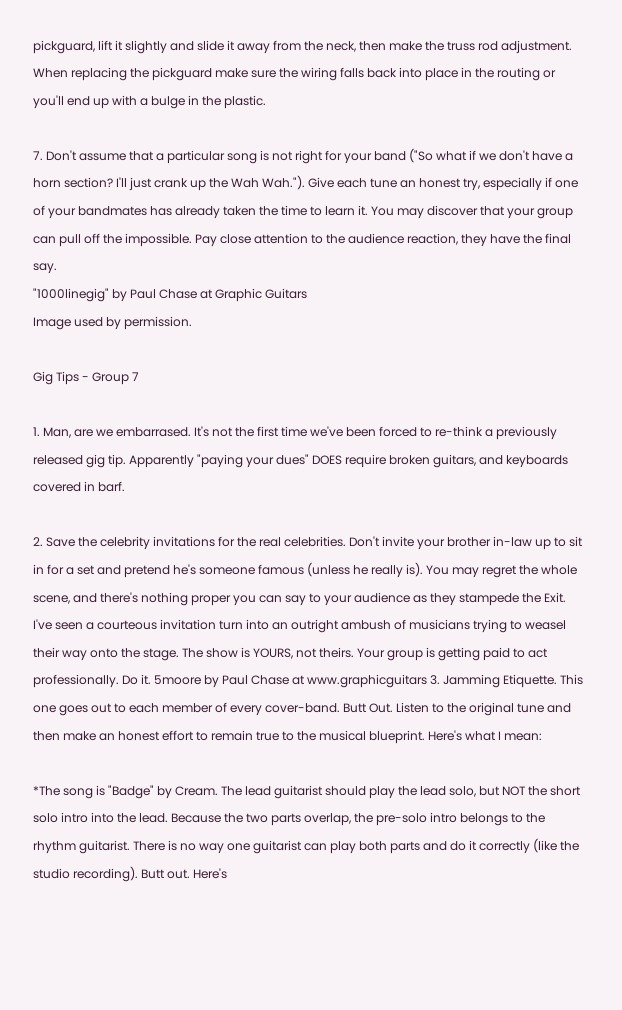pickguard, lift it slightly and slide it away from the neck, then make the truss rod adjustment. When replacing the pickguard make sure the wiring falls back into place in the routing or you'll end up with a bulge in the plastic.

7. Don't assume that a particular song is not right for your band ("So what if we don't have a horn section? I'll just crank up the Wah Wah."). Give each tune an honest try, especially if one of your bandmates has already taken the time to learn it. You may discover that your group can pull off the impossible. Pay close attention to the audience reaction, they have the final say.
"1000linegig" by Paul Chase at Graphic Guitars
Image used by permission.

Gig Tips - Group 7

1. Man, are we embarrased. It's not the first time we've been forced to re-think a previously released gig tip. Apparently "paying your dues" DOES require broken guitars, and keyboards covered in barf.

2. Save the celebrity invitations for the real celebrities. Don't invite your brother in-law up to sit in for a set and pretend he's someone famous (unless he really is). You may regret the whole scene, and there's nothing proper you can say to your audience as they stampede the Exit.
I've seen a courteous invitation turn into an outright ambush of musicians trying to weasel their way onto the stage. The show is YOURS, not theirs. Your group is getting paid to act professionally. Do it. 5moore by Paul Chase at www.graphicguitars 3. Jamming Etiquette. This one goes out to each member of every cover-band. Butt Out. Listen to the original tune and then make an honest effort to remain true to the musical blueprint. Here's what I mean:

*The song is "Badge" by Cream. The lead guitarist should play the lead solo, but NOT the short solo intro into the lead. Because the two parts overlap, the pre-solo intro belongs to the rhythm guitarist. There is no way one guitarist can play both parts and do it correctly (like the studio recording). Butt out. Here's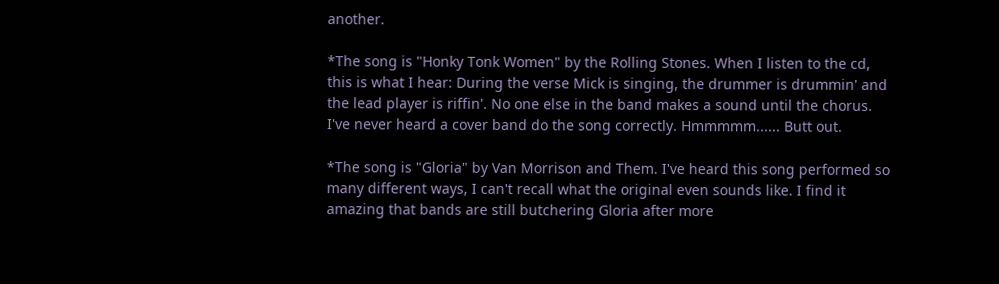another.

*The song is "Honky Tonk Women" by the Rolling Stones. When I listen to the cd, this is what I hear: During the verse Mick is singing, the drummer is drummin' and the lead player is riffin'. No one else in the band makes a sound until the chorus. I've never heard a cover band do the song correctly. Hmmmmm...... Butt out.

*The song is "Gloria" by Van Morrison and Them. I've heard this song performed so many different ways, I can't recall what the original even sounds like. I find it amazing that bands are still butchering Gloria after more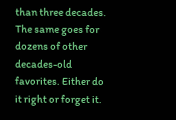than three decades. The same goes for dozens of other decades-old favorites. Either do it right or forget it.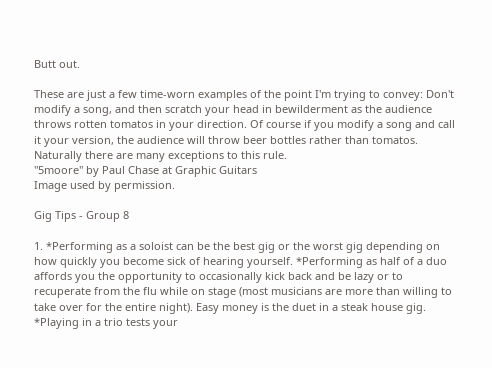Butt out.

These are just a few time-worn examples of the point I'm trying to convey: Don't modify a song, and then scratch your head in bewilderment as the audience throws rotten tomatos in your direction. Of course if you modify a song and call it your version, the audience will throw beer bottles rather than tomatos. Naturally there are many exceptions to this rule.
"5moore" by Paul Chase at Graphic Guitars
Image used by permission.

Gig Tips - Group 8

1. *Performing as a soloist can be the best gig or the worst gig depending on how quickly you become sick of hearing yourself. *Performing as half of a duo affords you the opportunity to occasionally kick back and be lazy or to recuperate from the flu while on stage (most musicians are more than willing to take over for the entire night). Easy money is the duet in a steak house gig. *Playing in a trio tests your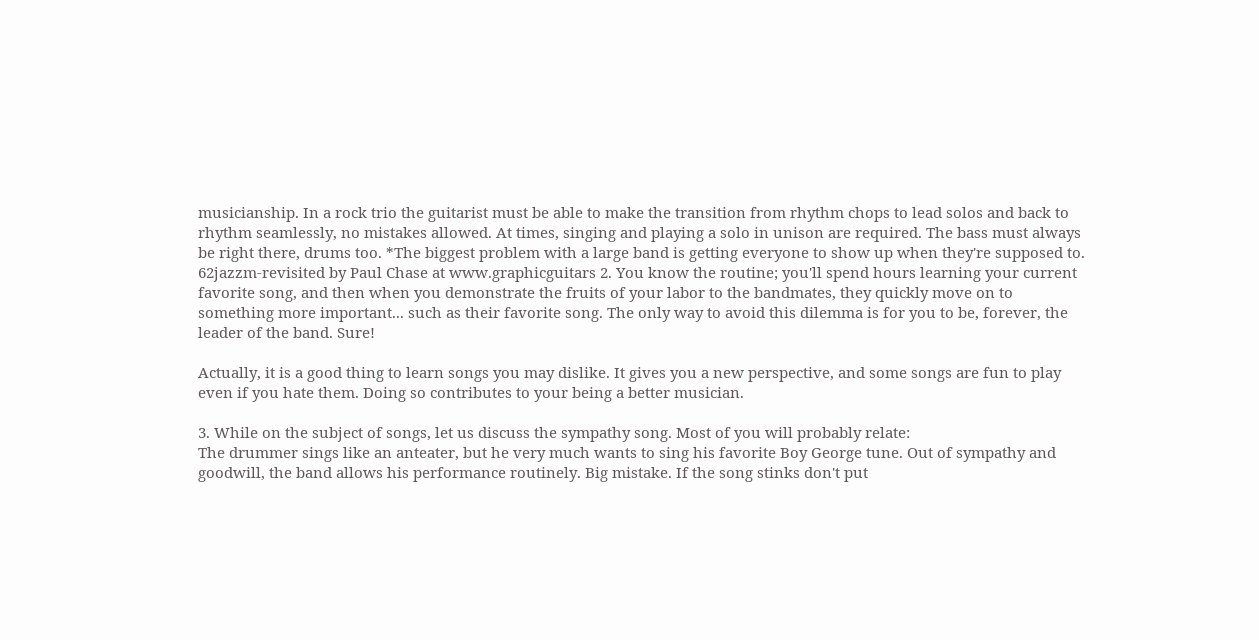musicianship. In a rock trio the guitarist must be able to make the transition from rhythm chops to lead solos and back to rhythm seamlessly, no mistakes allowed. At times, singing and playing a solo in unison are required. The bass must always be right there, drums too. *The biggest problem with a large band is getting everyone to show up when they're supposed to. 62jazzm-revisited by Paul Chase at www.graphicguitars 2. You know the routine; you'll spend hours learning your current favorite song, and then when you demonstrate the fruits of your labor to the bandmates, they quickly move on to something more important... such as their favorite song. The only way to avoid this dilemma is for you to be, forever, the leader of the band. Sure!

Actually, it is a good thing to learn songs you may dislike. It gives you a new perspective, and some songs are fun to play even if you hate them. Doing so contributes to your being a better musician.

3. While on the subject of songs, let us discuss the sympathy song. Most of you will probably relate:
The drummer sings like an anteater, but he very much wants to sing his favorite Boy George tune. Out of sympathy and goodwill, the band allows his performance routinely. Big mistake. If the song stinks don't put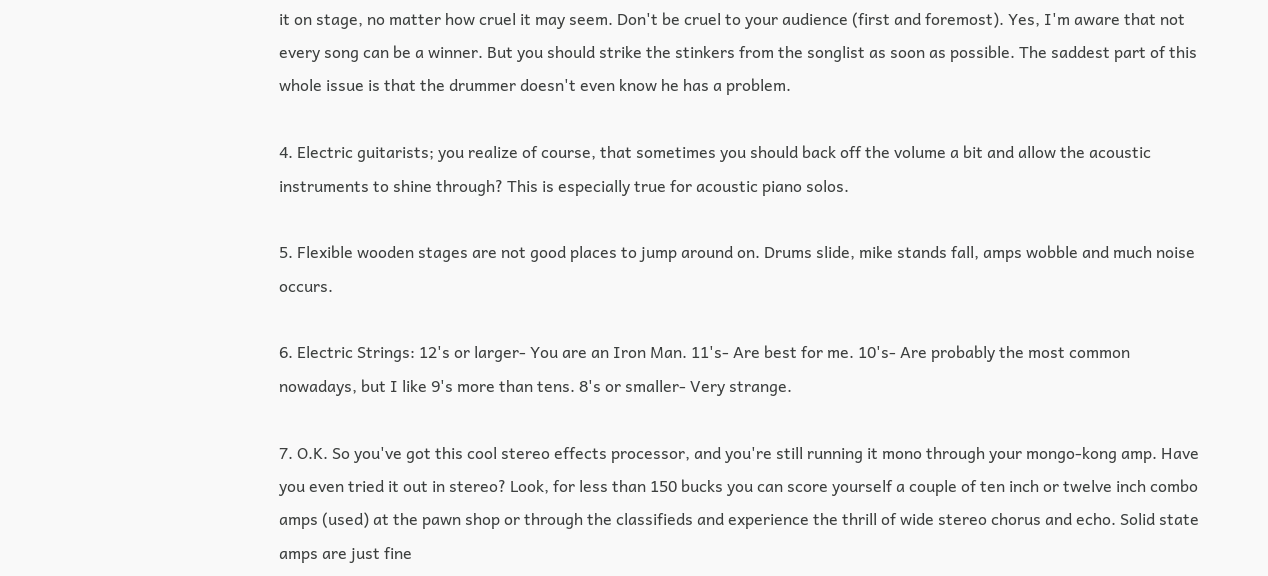it on stage, no matter how cruel it may seem. Don't be cruel to your audience (first and foremost). Yes, I'm aware that not every song can be a winner. But you should strike the stinkers from the songlist as soon as possible. The saddest part of this whole issue is that the drummer doesn't even know he has a problem.

4. Electric guitarists; you realize of course, that sometimes you should back off the volume a bit and allow the acoustic instruments to shine through? This is especially true for acoustic piano solos.

5. Flexible wooden stages are not good places to jump around on. Drums slide, mike stands fall, amps wobble and much noise occurs.

6. Electric Strings: 12's or larger- You are an Iron Man. 11's- Are best for me. 10's- Are probably the most common nowadays, but I like 9's more than tens. 8's or smaller- Very strange.

7. O.K. So you've got this cool stereo effects processor, and you're still running it mono through your mongo-kong amp. Have you even tried it out in stereo? Look, for less than 150 bucks you can score yourself a couple of ten inch or twelve inch combo amps (used) at the pawn shop or through the classifieds and experience the thrill of wide stereo chorus and echo. Solid state amps are just fine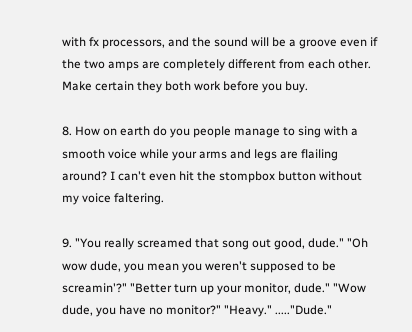with fx processors, and the sound will be a groove even if the two amps are completely different from each other. Make certain they both work before you buy.

8. How on earth do you people manage to sing with a smooth voice while your arms and legs are flailing around? I can't even hit the stompbox button without my voice faltering.

9. "You really screamed that song out good, dude." "Oh wow dude, you mean you weren't supposed to be screamin'?" "Better turn up your monitor, dude." "Wow dude, you have no monitor?" "Heavy." ....."Dude."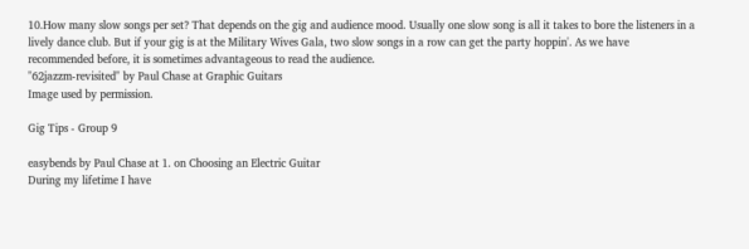10.How many slow songs per set? That depends on the gig and audience mood. Usually one slow song is all it takes to bore the listeners in a lively dance club. But if your gig is at the Military Wives Gala, two slow songs in a row can get the party hoppin'. As we have recommended before, it is sometimes advantageous to read the audience.
"62jazzm-revisited" by Paul Chase at Graphic Guitars
Image used by permission.

Gig Tips - Group 9

easybends by Paul Chase at 1. on Choosing an Electric Guitar
During my lifetime I have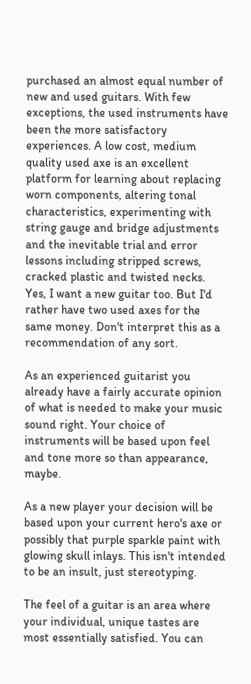purchased an almost equal number of new and used guitars. With few exceptions, the used instruments have been the more satisfactory experiences. A low cost, medium quality used axe is an excellent platform for learning about replacing worn components, altering tonal characteristics, experimenting with string gauge and bridge adjustments and the inevitable trial and error lessons including stripped screws, cracked plastic and twisted necks. Yes, I want a new guitar too. But I'd rather have two used axes for the same money. Don't interpret this as a recommendation of any sort.

As an experienced guitarist you already have a fairly accurate opinion of what is needed to make your music sound right. Your choice of instruments will be based upon feel and tone more so than appearance, maybe.

As a new player your decision will be based upon your current hero's axe or possibly that purple sparkle paint with glowing skull inlays. This isn't intended to be an insult, just stereotyping.

The feel of a guitar is an area where your individual, unique tastes are most essentially satisfied. You can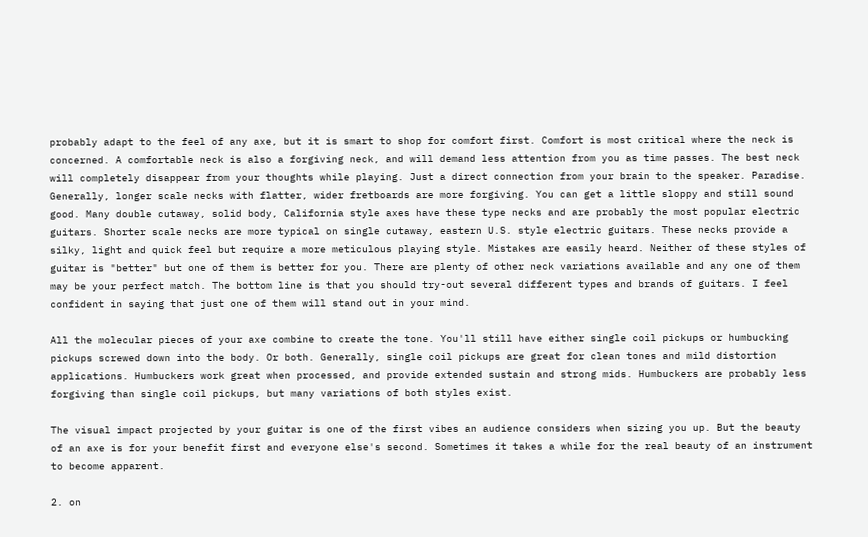probably adapt to the feel of any axe, but it is smart to shop for comfort first. Comfort is most critical where the neck is concerned. A comfortable neck is also a forgiving neck, and will demand less attention from you as time passes. The best neck will completely disappear from your thoughts while playing. Just a direct connection from your brain to the speaker. Paradise. Generally, longer scale necks with flatter, wider fretboards are more forgiving. You can get a little sloppy and still sound good. Many double cutaway, solid body, California style axes have these type necks and are probably the most popular electric guitars. Shorter scale necks are more typical on single cutaway, eastern U.S. style electric guitars. These necks provide a silky, light and quick feel but require a more meticulous playing style. Mistakes are easily heard. Neither of these styles of guitar is "better" but one of them is better for you. There are plenty of other neck variations available and any one of them may be your perfect match. The bottom line is that you should try-out several different types and brands of guitars. I feel confident in saying that just one of them will stand out in your mind.

All the molecular pieces of your axe combine to create the tone. You'll still have either single coil pickups or humbucking pickups screwed down into the body. Or both. Generally, single coil pickups are great for clean tones and mild distortion applications. Humbuckers work great when processed, and provide extended sustain and strong mids. Humbuckers are probably less forgiving than single coil pickups, but many variations of both styles exist.

The visual impact projected by your guitar is one of the first vibes an audience considers when sizing you up. But the beauty of an axe is for your benefit first and everyone else's second. Sometimes it takes a while for the real beauty of an instrument to become apparent.

2. on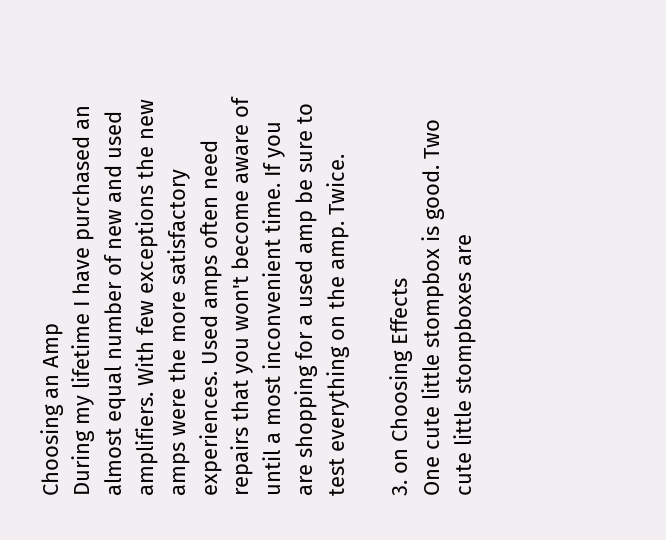Choosing an Amp
During my lifetime I have purchased an almost equal number of new and used amplifiers. With few exceptions the new amps were the more satisfactory experiences. Used amps often need repairs that you won't become aware of until a most inconvenient time. If you are shopping for a used amp be sure to test everything on the amp. Twice.

3. on Choosing Effects
One cute little stompbox is good. Two cute little stompboxes are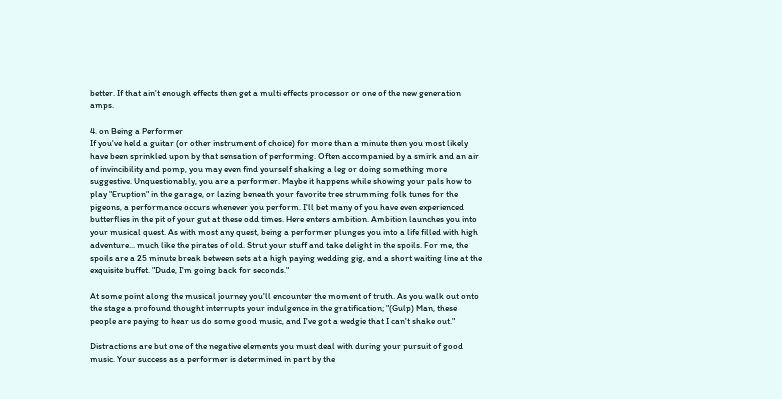better. If that ain't enough effects then get a multi effects processor or one of the new generation amps.

4. on Being a Performer
If you've held a guitar (or other instrument of choice) for more than a minute then you most likely have been sprinkled upon by that sensation of performing. Often accompanied by a smirk and an air of invincibility and pomp, you may even find yourself shaking a leg or doing something more suggestive. Unquestionably, you are a performer. Maybe it happens while showing your pals how to play "Eruption" in the garage, or lazing beneath your favorite tree strumming folk tunes for the pigeons, a performance occurs whenever you perform. I'll bet many of you have even experienced butterflies in the pit of your gut at these odd times. Here enters ambition. Ambition launches you into your musical quest. As with most any quest, being a performer plunges you into a life filled with high adventure... much like the pirates of old. Strut your stuff and take delight in the spoils. For me, the spoils are a 25 minute break between sets at a high paying wedding gig, and a short waiting line at the exquisite buffet. "Dude, I'm going back for seconds."

At some point along the musical journey you'll encounter the moment of truth. As you walk out onto the stage a profound thought interrupts your indulgence in the gratification; "(Gulp) Man, these people are paying to hear us do some good music, and I've got a wedgie that I can't shake out."

Distractions are but one of the negative elements you must deal with during your pursuit of good music. Your success as a performer is determined in part by the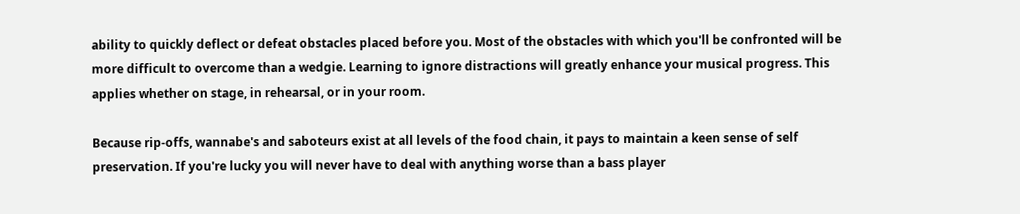ability to quickly deflect or defeat obstacles placed before you. Most of the obstacles with which you'll be confronted will be more difficult to overcome than a wedgie. Learning to ignore distractions will greatly enhance your musical progress. This applies whether on stage, in rehearsal, or in your room.

Because rip-offs, wannabe's and saboteurs exist at all levels of the food chain, it pays to maintain a keen sense of self preservation. If you're lucky you will never have to deal with anything worse than a bass player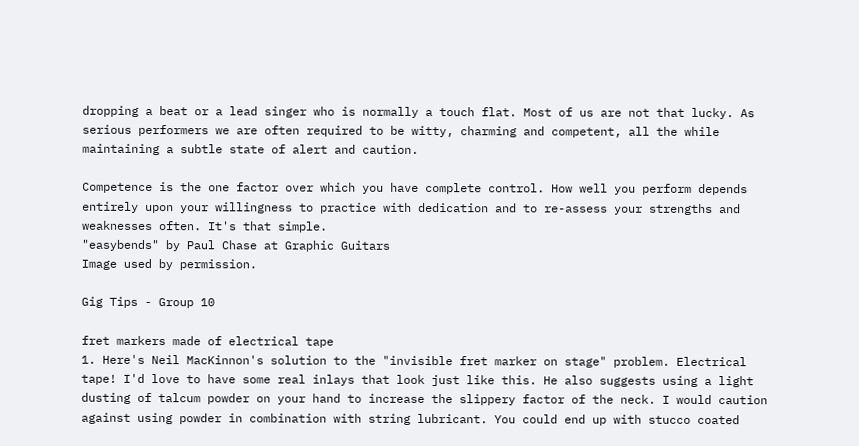dropping a beat or a lead singer who is normally a touch flat. Most of us are not that lucky. As serious performers we are often required to be witty, charming and competent, all the while maintaining a subtle state of alert and caution.

Competence is the one factor over which you have complete control. How well you perform depends entirely upon your willingness to practice with dedication and to re-assess your strengths and weaknesses often. It's that simple.
"easybends" by Paul Chase at Graphic Guitars
Image used by permission.

Gig Tips - Group 10

fret markers made of electrical tape
1. Here's Neil MacKinnon's solution to the "invisible fret marker on stage" problem. Electrical tape! I'd love to have some real inlays that look just like this. He also suggests using a light dusting of talcum powder on your hand to increase the slippery factor of the neck. I would caution against using powder in combination with string lubricant. You could end up with stucco coated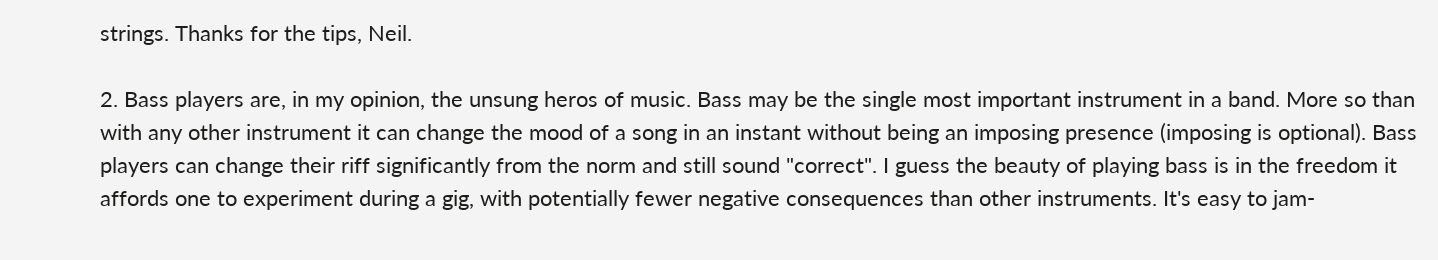strings. Thanks for the tips, Neil.

2. Bass players are, in my opinion, the unsung heros of music. Bass may be the single most important instrument in a band. More so than with any other instrument it can change the mood of a song in an instant without being an imposing presence (imposing is optional). Bass players can change their riff significantly from the norm and still sound "correct". I guess the beauty of playing bass is in the freedom it affords one to experiment during a gig, with potentially fewer negative consequences than other instruments. It's easy to jam-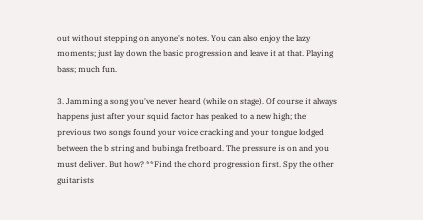out without stepping on anyone's notes. You can also enjoy the lazy moments; just lay down the basic progression and leave it at that. Playing bass; much fun.

3. Jamming a song you've never heard (while on stage). Of course it always happens just after your squid factor has peaked to a new high; the previous two songs found your voice cracking and your tongue lodged between the b string and bubinga fretboard. The pressure is on and you must deliver. But how? **Find the chord progression first. Spy the other guitarists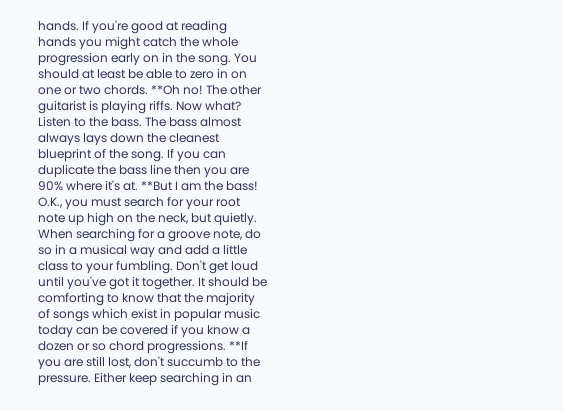hands. If you're good at reading hands you might catch the whole progression early on in the song. You should at least be able to zero in on one or two chords. **Oh no! The other guitarist is playing riffs. Now what? Listen to the bass. The bass almost always lays down the cleanest blueprint of the song. If you can duplicate the bass line then you are 90% where it's at. **But I am the bass! O.K., you must search for your root note up high on the neck, but quietly. When searching for a groove note, do so in a musical way and add a little class to your fumbling. Don't get loud until you've got it together. It should be comforting to know that the majority of songs which exist in popular music today can be covered if you know a dozen or so chord progressions. **If you are still lost, don't succumb to the pressure. Either keep searching in an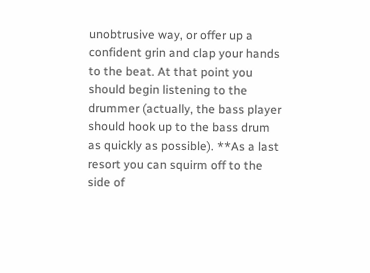unobtrusive way, or offer up a confident grin and clap your hands to the beat. At that point you should begin listening to the drummer (actually, the bass player should hook up to the bass drum as quickly as possible). **As a last resort you can squirm off to the side of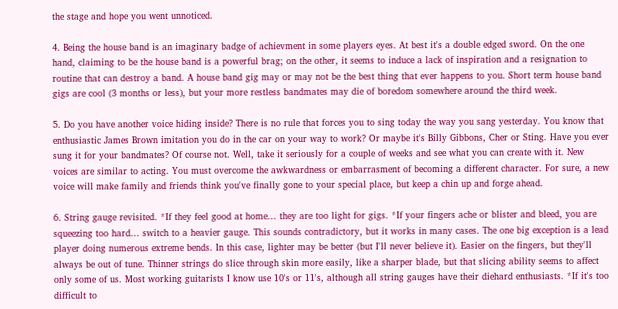the stage and hope you went unnoticed.

4. Being the house band is an imaginary badge of achievment in some players eyes. At best it's a double edged sword. On the one hand, claiming to be the house band is a powerful brag; on the other, it seems to induce a lack of inspiration and a resignation to routine that can destroy a band. A house band gig may or may not be the best thing that ever happens to you. Short term house band gigs are cool (3 months or less), but your more restless bandmates may die of boredom somewhere around the third week.

5. Do you have another voice hiding inside? There is no rule that forces you to sing today the way you sang yesterday. You know that enthusiastic James Brown imitation you do in the car on your way to work? Or maybe it's Billy Gibbons, Cher or Sting. Have you ever sung it for your bandmates? Of course not. Well, take it seriously for a couple of weeks and see what you can create with it. New voices are similar to acting. You must overcome the awkwardness or embarrasment of becoming a different character. For sure, a new voice will make family and friends think you've finally gone to your special place, but keep a chin up and forge ahead.

6. String gauge revisited. *If they feel good at home... they are too light for gigs. *If your fingers ache or blister and bleed, you are squeezing too hard... switch to a heavier gauge. This sounds contradictory, but it works in many cases. The one big exception is a lead player doing numerous extreme bends. In this case, lighter may be better (but I'll never believe it). Easier on the fingers, but they'll always be out of tune. Thinner strings do slice through skin more easily, like a sharper blade, but that slicing ability seems to affect only some of us. Most working guitarists I know use 10's or 11's, although all string gauges have their diehard enthusiasts. *If it's too difficult to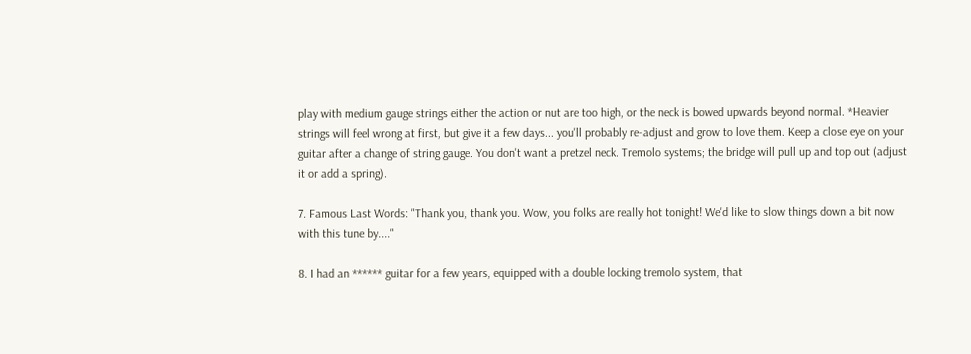play with medium gauge strings either the action or nut are too high, or the neck is bowed upwards beyond normal. *Heavier strings will feel wrong at first, but give it a few days... you'll probably re-adjust and grow to love them. Keep a close eye on your guitar after a change of string gauge. You don't want a pretzel neck. Tremolo systems; the bridge will pull up and top out (adjust it or add a spring).

7. Famous Last Words: "Thank you, thank you. Wow, you folks are really hot tonight! We'd like to slow things down a bit now with this tune by...."

8. I had an ****** guitar for a few years, equipped with a double locking tremolo system, that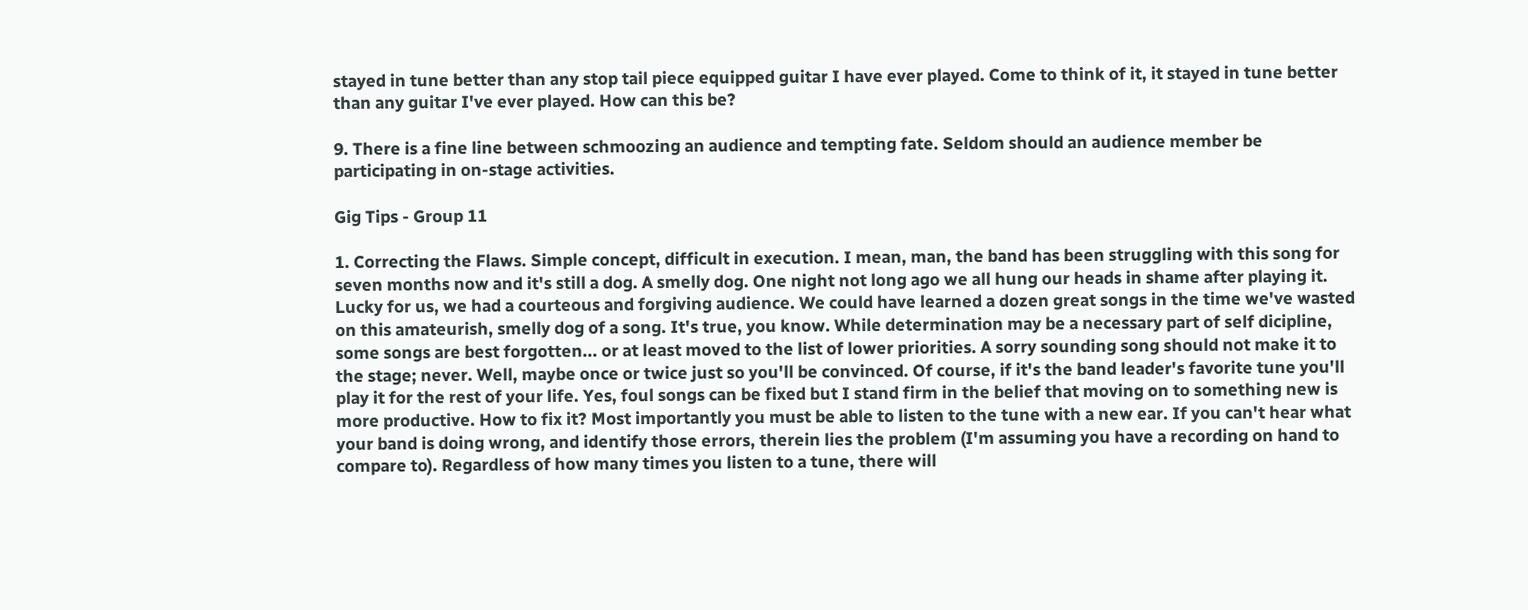stayed in tune better than any stop tail piece equipped guitar I have ever played. Come to think of it, it stayed in tune better than any guitar I've ever played. How can this be?

9. There is a fine line between schmoozing an audience and tempting fate. Seldom should an audience member be participating in on-stage activities.

Gig Tips - Group 11

1. Correcting the Flaws. Simple concept, difficult in execution. I mean, man, the band has been struggling with this song for seven months now and it's still a dog. A smelly dog. One night not long ago we all hung our heads in shame after playing it. Lucky for us, we had a courteous and forgiving audience. We could have learned a dozen great songs in the time we've wasted on this amateurish, smelly dog of a song. It's true, you know. While determination may be a necessary part of self dicipline, some songs are best forgotten... or at least moved to the list of lower priorities. A sorry sounding song should not make it to the stage; never. Well, maybe once or twice just so you'll be convinced. Of course, if it's the band leader's favorite tune you'll play it for the rest of your life. Yes, foul songs can be fixed but I stand firm in the belief that moving on to something new is more productive. How to fix it? Most importantly you must be able to listen to the tune with a new ear. If you can't hear what your band is doing wrong, and identify those errors, therein lies the problem (I'm assuming you have a recording on hand to compare to). Regardless of how many times you listen to a tune, there will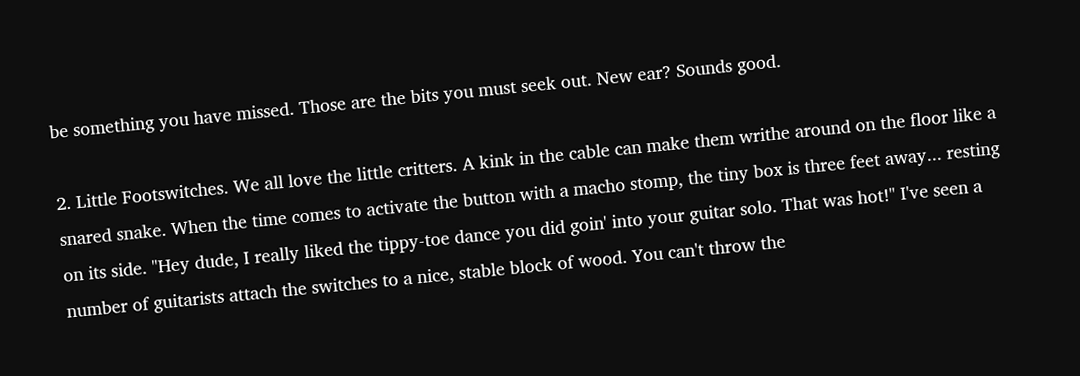be something you have missed. Those are the bits you must seek out. New ear? Sounds good.

2. Little Footswitches. We all love the little critters. A kink in the cable can make them writhe around on the floor like a snared snake. When the time comes to activate the button with a macho stomp, the tiny box is three feet away... resting on its side. "Hey dude, I really liked the tippy-toe dance you did goin' into your guitar solo. That was hot!" I've seen a number of guitarists attach the switches to a nice, stable block of wood. You can't throw the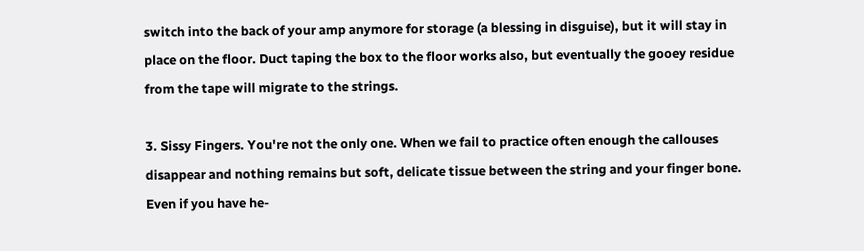switch into the back of your amp anymore for storage (a blessing in disguise), but it will stay in place on the floor. Duct taping the box to the floor works also, but eventually the gooey residue from the tape will migrate to the strings.

3. Sissy Fingers. You're not the only one. When we fail to practice often enough the callouses disappear and nothing remains but soft, delicate tissue between the string and your finger bone. Even if you have he-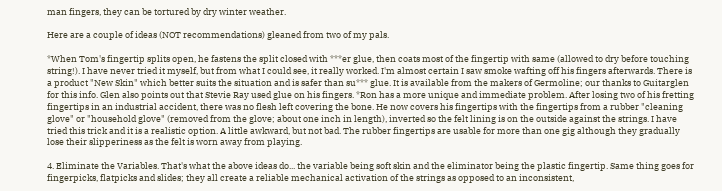man fingers, they can be tortured by dry winter weather.

Here are a couple of ideas (NOT recommendations) gleaned from two of my pals.

*When Tom's fingertip splits open, he fastens the split closed with ***er glue, then coats most of the fingertip with same (allowed to dry before touching string!). I have never tried it myself, but from what I could see, it really worked. I'm almost certain I saw smoke wafting off his fingers afterwards. There is a product "New Skin" which better suits the situation and is safer than su*** glue. It is available from the makers of Germoline; our thanks to Guitarglen for this info. Glen also points out that Stevie Ray used glue on his fingers. *Ron has a more unique and immediate problem. After losing two of his fretting fingertips in an industrial accident, there was no flesh left covering the bone. He now covers his fingertips with the fingertips from a rubber "cleaning glove" or "household glove" (removed from the glove; about one inch in length), inverted so the felt lining is on the outside against the strings. I have tried this trick and it is a realistic option. A little awkward, but not bad. The rubber fingertips are usable for more than one gig although they gradually lose their slipperiness as the felt is worn away from playing.

4. Eliminate the Variables. That's what the above ideas do... the variable being soft skin and the eliminator being the plastic fingertip. Same thing goes for fingerpicks, flatpicks and slides; they all create a reliable mechanical activation of the strings as opposed to an inconsistent,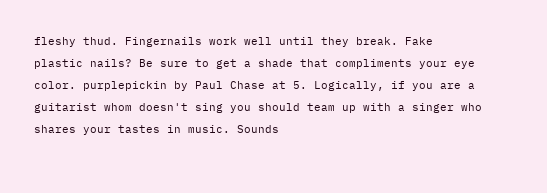fleshy thud. Fingernails work well until they break. Fake plastic nails? Be sure to get a shade that compliments your eye color. purplepickin by Paul Chase at 5. Logically, if you are a guitarist whom doesn't sing you should team up with a singer who shares your tastes in music. Sounds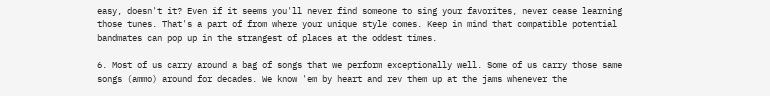easy, doesn't it? Even if it seems you'll never find someone to sing your favorites, never cease learning those tunes. That's a part of from where your unique style comes. Keep in mind that compatible potential bandmates can pop up in the strangest of places at the oddest times.

6. Most of us carry around a bag of songs that we perform exceptionally well. Some of us carry those same songs (ammo) around for decades. We know 'em by heart and rev them up at the jams whenever the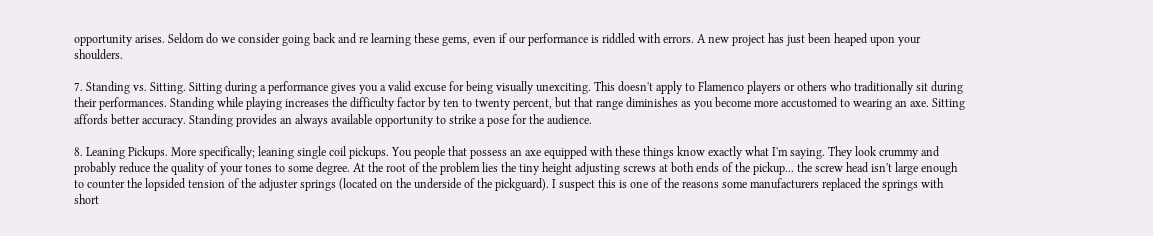opportunity arises. Seldom do we consider going back and re learning these gems, even if our performance is riddled with errors. A new project has just been heaped upon your shoulders.

7. Standing vs. Sitting. Sitting during a performance gives you a valid excuse for being visually unexciting. This doesn't apply to Flamenco players or others who traditionally sit during their performances. Standing while playing increases the difficulty factor by ten to twenty percent, but that range diminishes as you become more accustomed to wearing an axe. Sitting affords better accuracy. Standing provides an always available opportunity to strike a pose for the audience.

8. Leaning Pickups. More specifically; leaning single coil pickups. You people that possess an axe equipped with these things know exactly what I'm saying. They look crummy and probably reduce the quality of your tones to some degree. At the root of the problem lies the tiny height adjusting screws at both ends of the pickup... the screw head isn't large enough to counter the lopsided tension of the adjuster springs (located on the underside of the pickguard). I suspect this is one of the reasons some manufacturers replaced the springs with short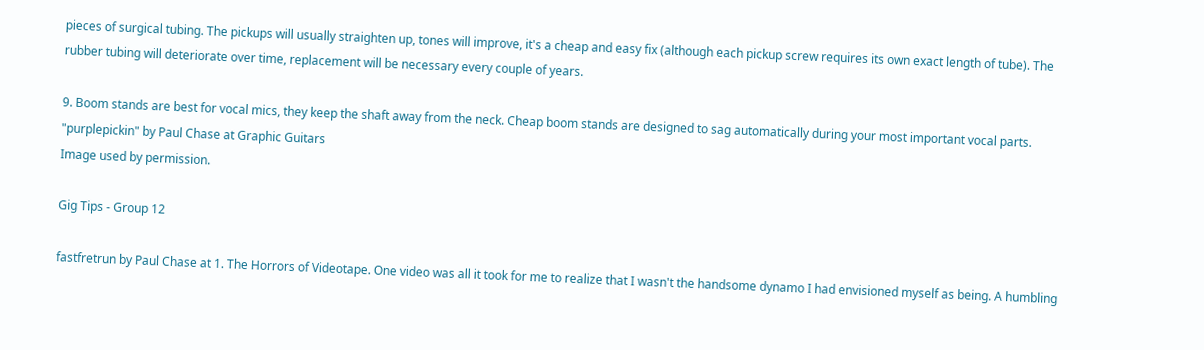pieces of surgical tubing. The pickups will usually straighten up, tones will improve, it's a cheap and easy fix (although each pickup screw requires its own exact length of tube). The rubber tubing will deteriorate over time, replacement will be necessary every couple of years.

9. Boom stands are best for vocal mics, they keep the shaft away from the neck. Cheap boom stands are designed to sag automatically during your most important vocal parts.
"purplepickin" by Paul Chase at Graphic Guitars
Image used by permission.

Gig Tips - Group 12

fastfretrun by Paul Chase at 1. The Horrors of Videotape. One video was all it took for me to realize that I wasn't the handsome dynamo I had envisioned myself as being. A humbling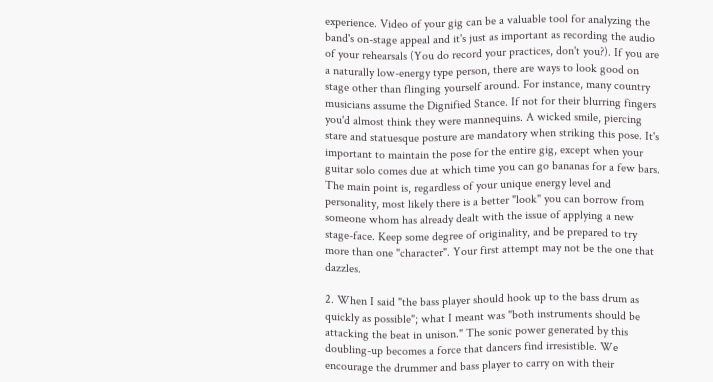experience. Video of your gig can be a valuable tool for analyzing the band's on-stage appeal and it's just as important as recording the audio of your rehearsals (You do record your practices, don't you?). If you are a naturally low-energy type person, there are ways to look good on stage other than flinging yourself around. For instance, many country musicians assume the Dignified Stance. If not for their blurring fingers you'd almost think they were mannequins. A wicked smile, piercing stare and statuesque posture are mandatory when striking this pose. It's important to maintain the pose for the entire gig, except when your guitar solo comes due at which time you can go bananas for a few bars. The main point is, regardless of your unique energy level and personality, most likely there is a better "look" you can borrow from someone whom has already dealt with the issue of applying a new stage-face. Keep some degree of originality, and be prepared to try more than one "character". Your first attempt may not be the one that dazzles.

2. When I said "the bass player should hook up to the bass drum as quickly as possible"; what I meant was "both instruments should be attacking the beat in unison." The sonic power generated by this doubling-up becomes a force that dancers find irresistible. We encourage the drummer and bass player to carry on with their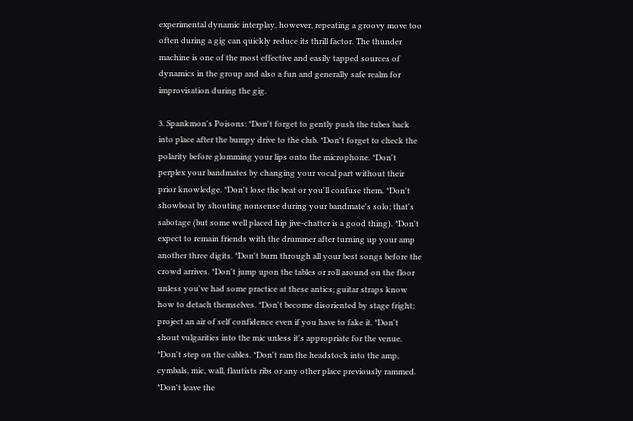experimental dynamic interplay, however, repeating a groovy move too often during a gig can quickly reduce its thrill factor. The thunder machine is one of the most effective and easily tapped sources of dynamics in the group and also a fun and generally safe realm for improvisation during the gig.

3. Spankmon's Poisons: *Don't forget to gently push the tubes back into place after the bumpy drive to the club. *Don't forget to check the polarity before glomming your lips onto the microphone. *Don't perplex your bandmates by changing your vocal part without their prior knowledge. *Don't lose the beat or you'll confuse them. *Don't showboat by shouting nonsense during your bandmate's solo; that's sabotage (but some well placed hip jive-chatter is a good thing). *Don't expect to remain friends with the drummer after turning up your amp another three digits. *Don't burn through all your best songs before the crowd arrives. *Don't jump upon the tables or roll around on the floor unless you've had some practice at these antics; guitar straps know how to detach themselves. *Don't become disoriented by stage fright; project an air of self confidence even if you have to fake it. *Don't shout vulgarities into the mic unless it's appropriate for the venue. *Don't step on the cables. *Don't ram the headstock into the amp, cymbals, mic, wall, flautists ribs or any other place previously rammed. *Don't leave the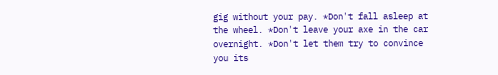gig without your pay. *Don't fall asleep at the wheel. *Don't leave your axe in the car overnight. *Don't let them try to convince you its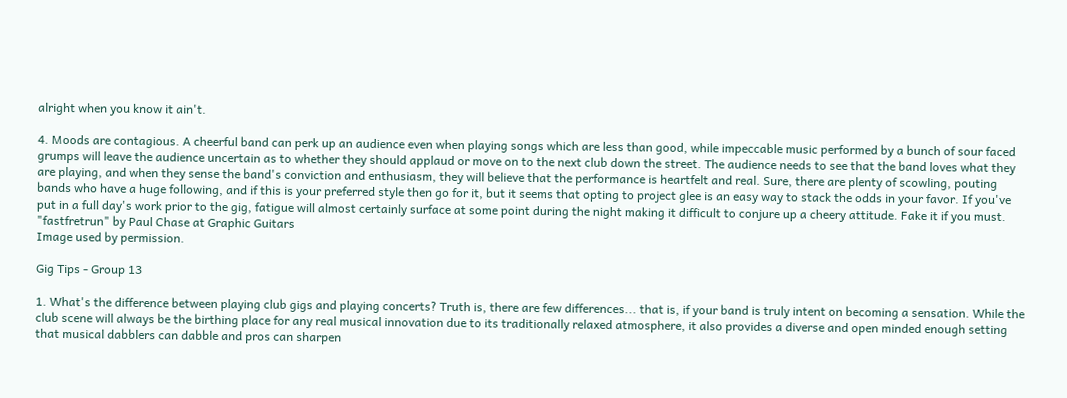alright when you know it ain't.

4. Moods are contagious. A cheerful band can perk up an audience even when playing songs which are less than good, while impeccable music performed by a bunch of sour faced grumps will leave the audience uncertain as to whether they should applaud or move on to the next club down the street. The audience needs to see that the band loves what they are playing, and when they sense the band's conviction and enthusiasm, they will believe that the performance is heartfelt and real. Sure, there are plenty of scowling, pouting bands who have a huge following, and if this is your preferred style then go for it, but it seems that opting to project glee is an easy way to stack the odds in your favor. If you've put in a full day's work prior to the gig, fatigue will almost certainly surface at some point during the night making it difficult to conjure up a cheery attitude. Fake it if you must.
"fastfretrun" by Paul Chase at Graphic Guitars
Image used by permission.

Gig Tips - Group 13

1. What's the difference between playing club gigs and playing concerts? Truth is, there are few differences... that is, if your band is truly intent on becoming a sensation. While the club scene will always be the birthing place for any real musical innovation due to its traditionally relaxed atmosphere, it also provides a diverse and open minded enough setting that musical dabblers can dabble and pros can sharpen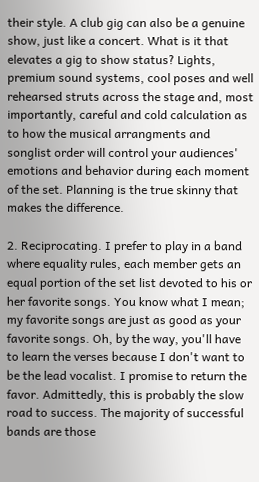their style. A club gig can also be a genuine show, just like a concert. What is it that elevates a gig to show status? Lights, premium sound systems, cool poses and well rehearsed struts across the stage and, most importantly, careful and cold calculation as to how the musical arrangments and songlist order will control your audiences' emotions and behavior during each moment of the set. Planning is the true skinny that makes the difference.

2. Reciprocating. I prefer to play in a band where equality rules, each member gets an equal portion of the set list devoted to his or her favorite songs. You know what I mean; my favorite songs are just as good as your favorite songs. Oh, by the way, you'll have to learn the verses because I don't want to be the lead vocalist. I promise to return the favor. Admittedly, this is probably the slow road to success. The majority of successful bands are those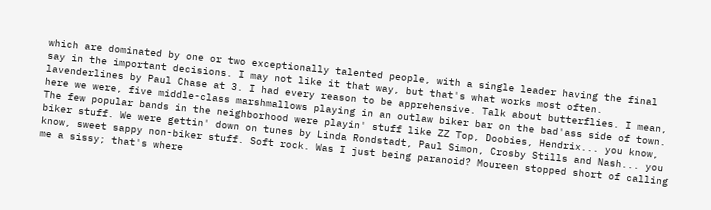which are dominated by one or two exceptionally talented people, with a single leader having the final say in the important decisions. I may not like it that way, but that's what works most often. lavenderlines by Paul Chase at 3. I had every reason to be apprehensive. Talk about butterflies. I mean, here we were, five middle-class marshmallows playing in an outlaw biker bar on the bad'ass side of town. The few popular bands in the neighborhood were playin' stuff like ZZ Top, Doobies, Hendrix... you know, biker stuff. We were gettin' down on tunes by Linda Rondstadt, Paul Simon, Crosby Stills and Nash... you know, sweet sappy non-biker stuff. Soft rock. Was I just being paranoid? Moureen stopped short of calling me a sissy; that's where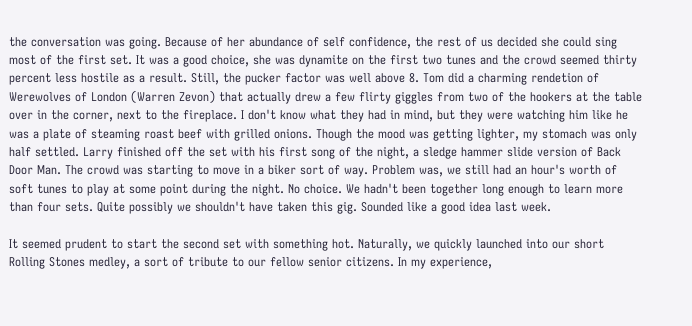the conversation was going. Because of her abundance of self confidence, the rest of us decided she could sing most of the first set. It was a good choice, she was dynamite on the first two tunes and the crowd seemed thirty percent less hostile as a result. Still, the pucker factor was well above 8. Tom did a charming rendetion of Werewolves of London (Warren Zevon) that actually drew a few flirty giggles from two of the hookers at the table over in the corner, next to the fireplace. I don't know what they had in mind, but they were watching him like he was a plate of steaming roast beef with grilled onions. Though the mood was getting lighter, my stomach was only half settled. Larry finished off the set with his first song of the night, a sledge hammer slide version of Back Door Man. The crowd was starting to move in a biker sort of way. Problem was, we still had an hour's worth of soft tunes to play at some point during the night. No choice. We hadn't been together long enough to learn more than four sets. Quite possibly we shouldn't have taken this gig. Sounded like a good idea last week.

It seemed prudent to start the second set with something hot. Naturally, we quickly launched into our short Rolling Stones medley, a sort of tribute to our fellow senior citizens. In my experience,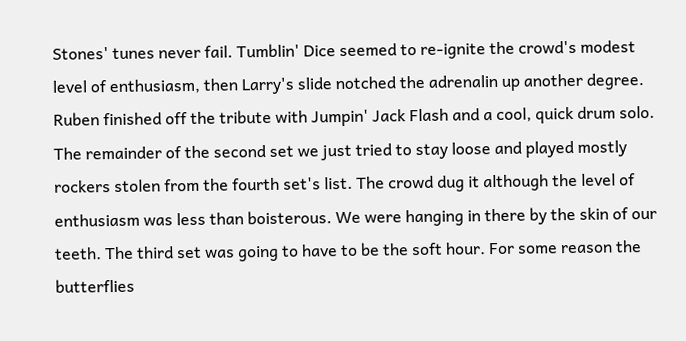Stones' tunes never fail. Tumblin' Dice seemed to re-ignite the crowd's modest level of enthusiasm, then Larry's slide notched the adrenalin up another degree. Ruben finished off the tribute with Jumpin' Jack Flash and a cool, quick drum solo. The remainder of the second set we just tried to stay loose and played mostly rockers stolen from the fourth set's list. The crowd dug it although the level of enthusiasm was less than boisterous. We were hanging in there by the skin of our teeth. The third set was going to have to be the soft hour. For some reason the butterflies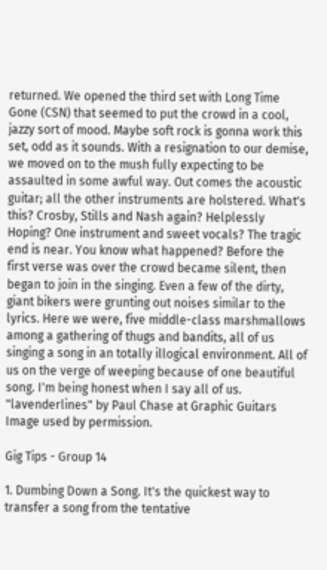returned. We opened the third set with Long Time Gone (CSN) that seemed to put the crowd in a cool, jazzy sort of mood. Maybe soft rock is gonna work this set, odd as it sounds. With a resignation to our demise, we moved on to the mush fully expecting to be assaulted in some awful way. Out comes the acoustic guitar; all the other instruments are holstered. What's this? Crosby, Stills and Nash again? Helplessly Hoping? One instrument and sweet vocals? The tragic end is near. You know what happened? Before the first verse was over the crowd became silent, then began to join in the singing. Even a few of the dirty, giant bikers were grunting out noises similar to the lyrics. Here we were, five middle-class marshmallows among a gathering of thugs and bandits, all of us singing a song in an totally illogical environment. All of us on the verge of weeping because of one beautiful song. I'm being honest when I say all of us.
"lavenderlines" by Paul Chase at Graphic Guitars
Image used by permission.

Gig Tips - Group 14

1. Dumbing Down a Song. It's the quickest way to transfer a song from the tentative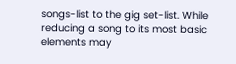songs-list to the gig set-list. While reducing a song to its most basic elements may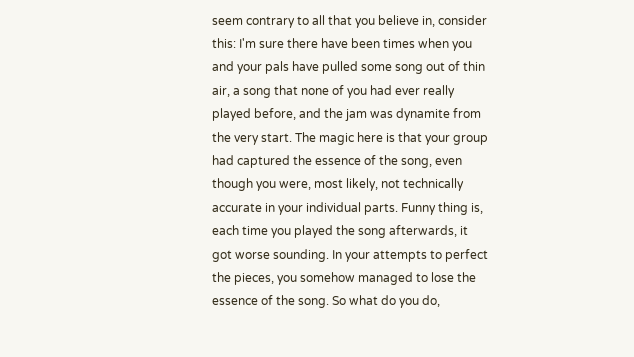seem contrary to all that you believe in, consider this: I'm sure there have been times when you and your pals have pulled some song out of thin air, a song that none of you had ever really played before, and the jam was dynamite from the very start. The magic here is that your group had captured the essence of the song, even though you were, most likely, not technically accurate in your individual parts. Funny thing is, each time you played the song afterwards, it got worse sounding. In your attempts to perfect the pieces, you somehow managed to lose the essence of the song. So what do you do,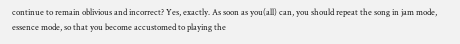continue to remain oblivious and incorrect? Yes, exactly. As soon as you(all) can, you should repeat the song in jam mode, essence mode, so that you become accustomed to playing the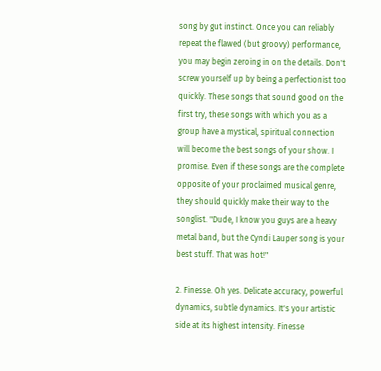song by gut instinct. Once you can reliably repeat the flawed (but groovy) performance, you may begin zeroing in on the details. Don't screw yourself up by being a perfectionist too quickly. These songs that sound good on the first try, these songs with which you as a group have a mystical, spiritual connection will become the best songs of your show. I promise. Even if these songs are the complete opposite of your proclaimed musical genre, they should quickly make their way to the songlist. "Dude, I know you guys are a heavy metal band, but the Cyndi Lauper song is your best stuff. That was hot!"

2. Finesse. Oh yes. Delicate accuracy, powerful dynamics, subtle dynamics. It's your artistic side at its highest intensity. Finesse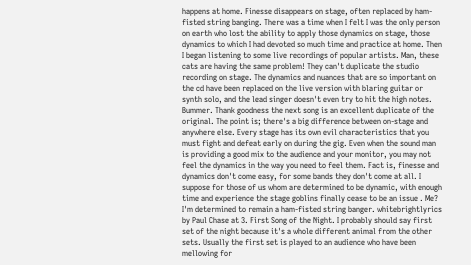happens at home. Finesse disappears on stage, often replaced by ham-fisted string banging. There was a time when I felt I was the only person on earth who lost the ability to apply those dynamics on stage, those dynamics to which I had devoted so much time and practice at home. Then I began listening to some live recordings of popular artists. Man, these cats are having the same problem! They can't duplicate the studio recording on stage. The dynamics and nuances that are so important on the cd have been replaced on the live version with blaring guitar or synth solo, and the lead singer doesn't even try to hit the high notes. Bummer. Thank goodness the next song is an excellent duplicate of the original. The point is; there's a big difference between on-stage and anywhere else. Every stage has its own evil characteristics that you must fight and defeat early on during the gig. Even when the sound man is providing a good mix to the audience and your monitor, you may not feel the dynamics in the way you need to feel them. Fact is, finesse and dynamics don't come easy, for some bands they don't come at all. I suppose for those of us whom are determined to be dynamic, with enough time and experience the stage goblins finally cease to be an issue . Me? I'm determined to remain a ham-fisted string banger. whitebrightlyrics by Paul Chase at 3. First Song of the Night. I probably should say first set of the night because it's a whole different animal from the other sets. Usually the first set is played to an audience who have been mellowing for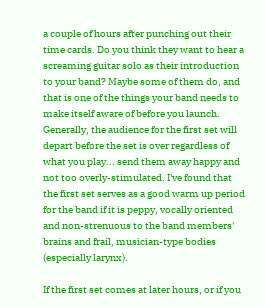a couple of hours after punching out their time cards. Do you think they want to hear a screaming guitar solo as their introduction to your band? Maybe some of them do, and that is one of the things your band needs to make itself aware of before you launch. Generally, the audience for the first set will depart before the set is over regardless of what you play... send them away happy and not too overly-stimulated. I've found that the first set serves as a good warm up period for the band if it is peppy, vocally oriented and non-strenuous to the band members' brains and frail, musician-type bodies (especially larynx).

If the first set comes at later hours, or if you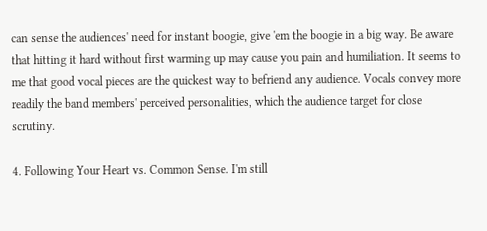can sense the audiences' need for instant boogie, give 'em the boogie in a big way. Be aware that hitting it hard without first warming up may cause you pain and humiliation. It seems to me that good vocal pieces are the quickest way to befriend any audience. Vocals convey more readily the band members' perceived personalities, which the audience target for close scrutiny.

4. Following Your Heart vs. Common Sense. I'm still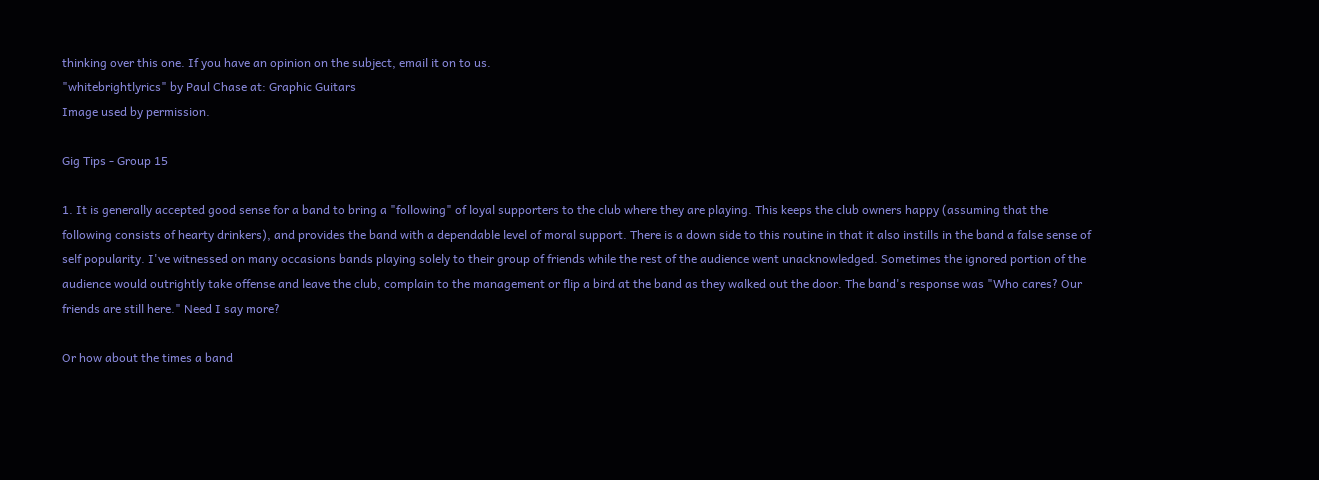thinking over this one. If you have an opinion on the subject, email it on to us.
"whitebrightlyrics" by Paul Chase at: Graphic Guitars
Image used by permission.

Gig Tips - Group 15

1. It is generally accepted good sense for a band to bring a "following" of loyal supporters to the club where they are playing. This keeps the club owners happy (assuming that the following consists of hearty drinkers), and provides the band with a dependable level of moral support. There is a down side to this routine in that it also instills in the band a false sense of self popularity. I've witnessed on many occasions bands playing solely to their group of friends while the rest of the audience went unacknowledged. Sometimes the ignored portion of the audience would outrightly take offense and leave the club, complain to the management or flip a bird at the band as they walked out the door. The band's response was "Who cares? Our friends are still here." Need I say more?

Or how about the times a band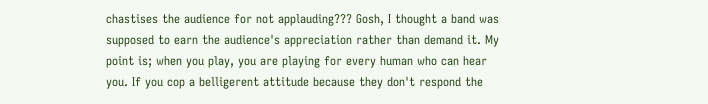chastises the audience for not applauding??? Gosh, I thought a band was supposed to earn the audience's appreciation rather than demand it. My point is; when you play, you are playing for every human who can hear you. If you cop a belligerent attitude because they don't respond the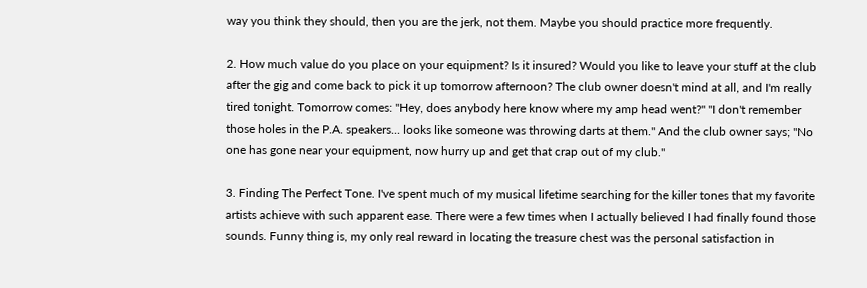way you think they should, then you are the jerk, not them. Maybe you should practice more frequently.

2. How much value do you place on your equipment? Is it insured? Would you like to leave your stuff at the club after the gig and come back to pick it up tomorrow afternoon? The club owner doesn't mind at all, and I'm really tired tonight. Tomorrow comes: "Hey, does anybody here know where my amp head went?" "I don't remember those holes in the P.A. speakers... looks like someone was throwing darts at them." And the club owner says; "No one has gone near your equipment, now hurry up and get that crap out of my club."

3. Finding The Perfect Tone. I've spent much of my musical lifetime searching for the killer tones that my favorite artists achieve with such apparent ease. There were a few times when I actually believed I had finally found those sounds. Funny thing is, my only real reward in locating the treasure chest was the personal satisfaction in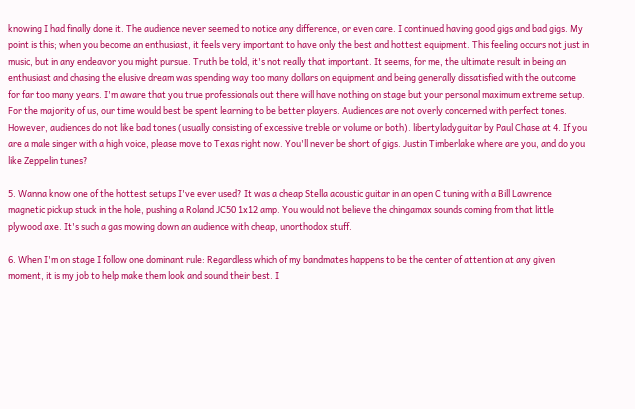knowing I had finally done it. The audience never seemed to notice any difference, or even care. I continued having good gigs and bad gigs. My point is this; when you become an enthusiast, it feels very important to have only the best and hottest equipment. This feeling occurs not just in music, but in any endeavor you might pursue. Truth be told, it's not really that important. It seems, for me, the ultimate result in being an enthusiast and chasing the elusive dream was spending way too many dollars on equipment and being generally dissatisfied with the outcome for far too many years. I'm aware that you true professionals out there will have nothing on stage but your personal maximum extreme setup. For the majority of us, our time would best be spent learning to be better players. Audiences are not overly concerned with perfect tones. However, audiences do not like bad tones (usually consisting of excessive treble or volume or both). libertyladyguitar by Paul Chase at 4. If you are a male singer with a high voice, please move to Texas right now. You'll never be short of gigs. Justin Timberlake where are you, and do you like Zeppelin tunes?

5. Wanna know one of the hottest setups I've ever used? It was a cheap Stella acoustic guitar in an open C tuning with a Bill Lawrence magnetic pickup stuck in the hole, pushing a Roland JC50 1x12 amp. You would not believe the chingamax sounds coming from that little plywood axe. It's such a gas mowing down an audience with cheap, unorthodox stuff.

6. When I'm on stage I follow one dominant rule: Regardless which of my bandmates happens to be the center of attention at any given moment, it is my job to help make them look and sound their best. I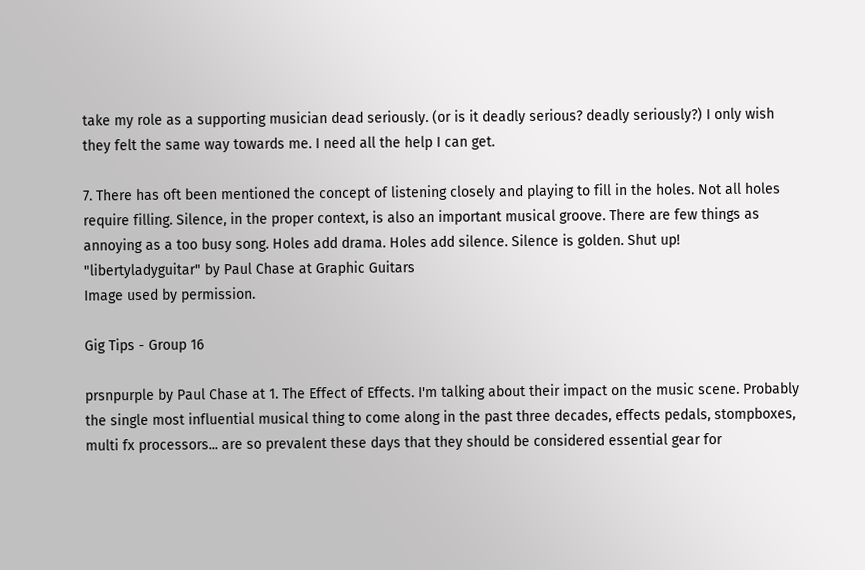take my role as a supporting musician dead seriously. (or is it deadly serious? deadly seriously?) I only wish they felt the same way towards me. I need all the help I can get.

7. There has oft been mentioned the concept of listening closely and playing to fill in the holes. Not all holes require filling. Silence, in the proper context, is also an important musical groove. There are few things as annoying as a too busy song. Holes add drama. Holes add silence. Silence is golden. Shut up!
"libertyladyguitar" by Paul Chase at Graphic Guitars
Image used by permission.

Gig Tips - Group 16

prsnpurple by Paul Chase at 1. The Effect of Effects. I'm talking about their impact on the music scene. Probably the single most influential musical thing to come along in the past three decades, effects pedals, stompboxes, multi fx processors... are so prevalent these days that they should be considered essential gear for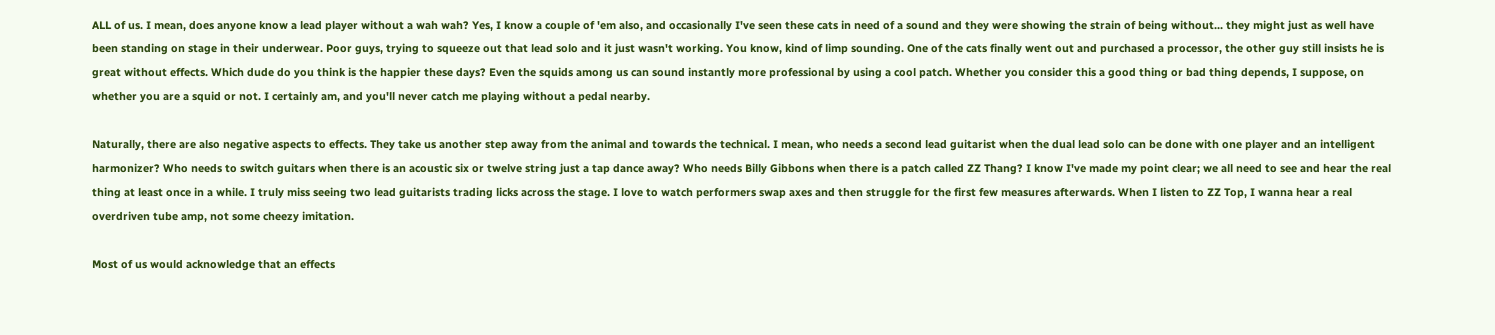ALL of us. I mean, does anyone know a lead player without a wah wah? Yes, I know a couple of 'em also, and occasionally I've seen these cats in need of a sound and they were showing the strain of being without... they might just as well have been standing on stage in their underwear. Poor guys, trying to squeeze out that lead solo and it just wasn't working. You know, kind of limp sounding. One of the cats finally went out and purchased a processor, the other guy still insists he is great without effects. Which dude do you think is the happier these days? Even the squids among us can sound instantly more professional by using a cool patch. Whether you consider this a good thing or bad thing depends, I suppose, on whether you are a squid or not. I certainly am, and you'll never catch me playing without a pedal nearby.

Naturally, there are also negative aspects to effects. They take us another step away from the animal and towards the technical. I mean, who needs a second lead guitarist when the dual lead solo can be done with one player and an intelligent harmonizer? Who needs to switch guitars when there is an acoustic six or twelve string just a tap dance away? Who needs Billy Gibbons when there is a patch called ZZ Thang? I know I've made my point clear; we all need to see and hear the real thing at least once in a while. I truly miss seeing two lead guitarists trading licks across the stage. I love to watch performers swap axes and then struggle for the first few measures afterwards. When I listen to ZZ Top, I wanna hear a real overdriven tube amp, not some cheezy imitation.

Most of us would acknowledge that an effects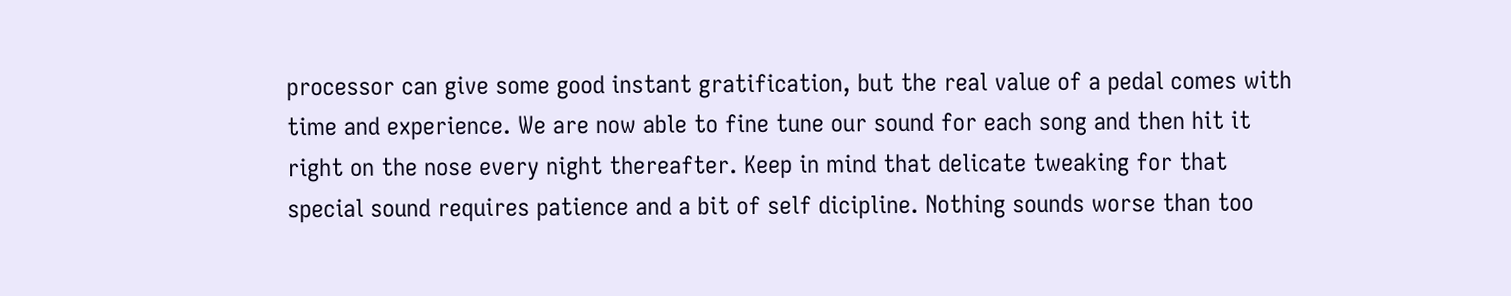processor can give some good instant gratification, but the real value of a pedal comes with time and experience. We are now able to fine tune our sound for each song and then hit it right on the nose every night thereafter. Keep in mind that delicate tweaking for that special sound requires patience and a bit of self dicipline. Nothing sounds worse than too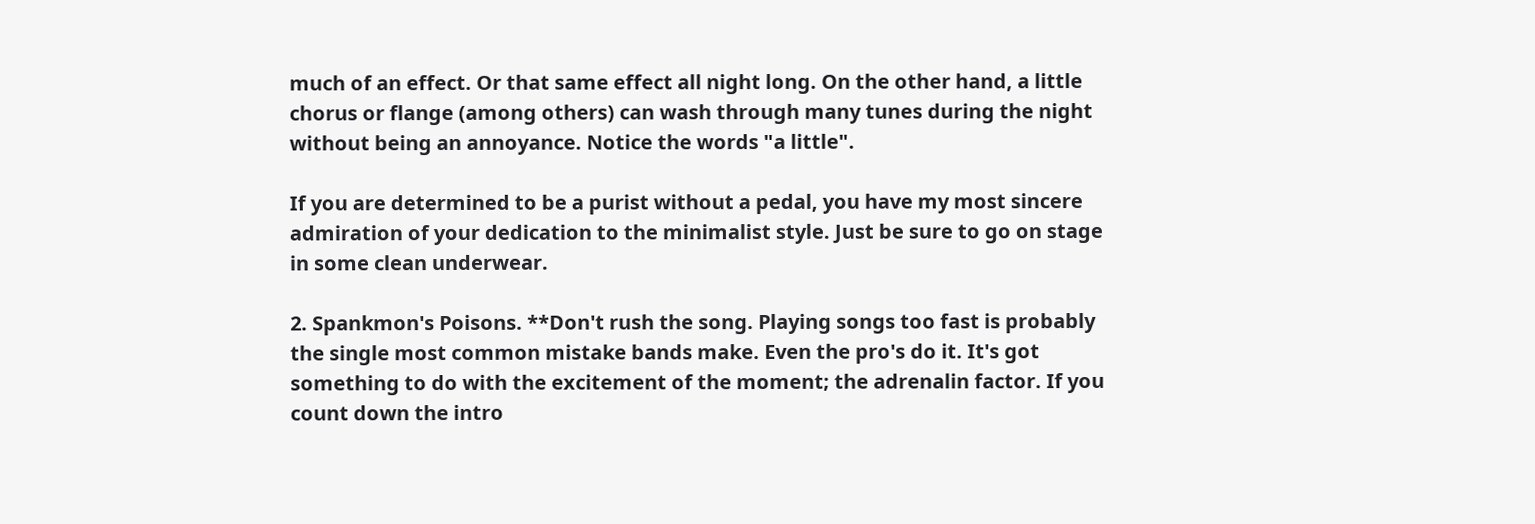much of an effect. Or that same effect all night long. On the other hand, a little chorus or flange (among others) can wash through many tunes during the night without being an annoyance. Notice the words "a little".

If you are determined to be a purist without a pedal, you have my most sincere admiration of your dedication to the minimalist style. Just be sure to go on stage in some clean underwear.

2. Spankmon's Poisons. **Don't rush the song. Playing songs too fast is probably the single most common mistake bands make. Even the pro's do it. It's got something to do with the excitement of the moment; the adrenalin factor. If you count down the intro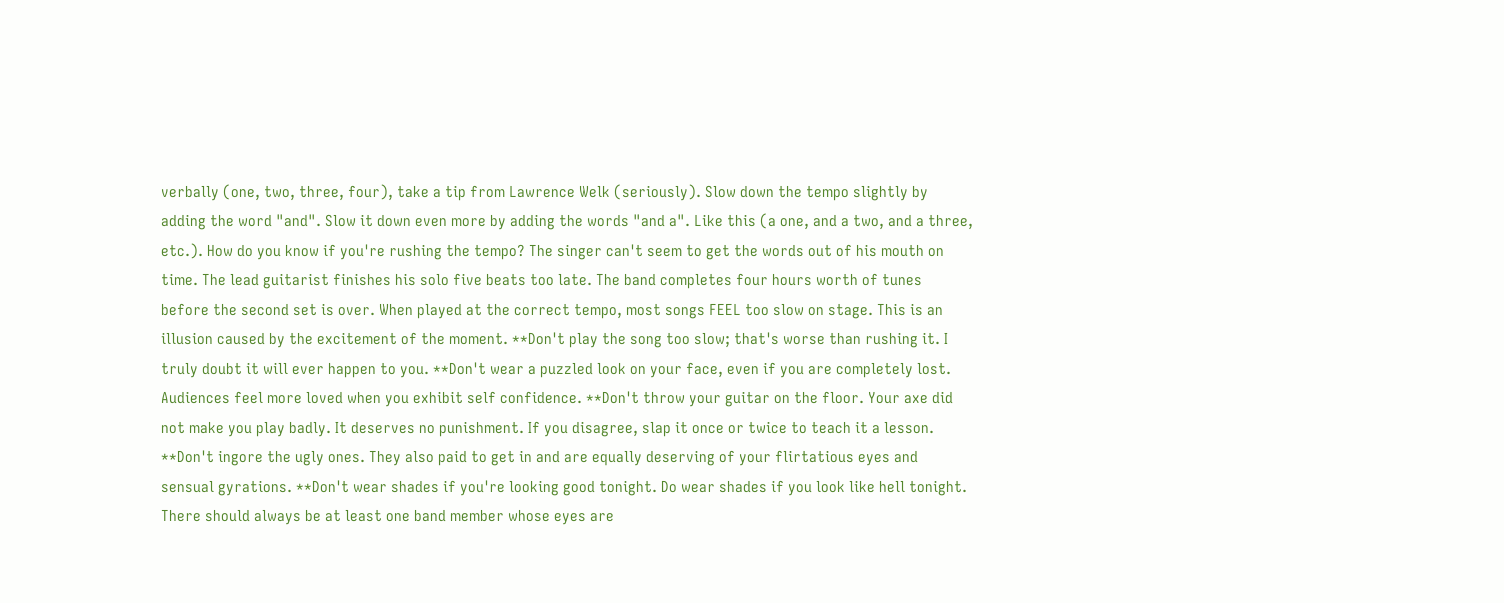verbally (one, two, three, four), take a tip from Lawrence Welk (seriously). Slow down the tempo slightly by adding the word "and". Slow it down even more by adding the words "and a". Like this (a one, and a two, and a three, etc.). How do you know if you're rushing the tempo? The singer can't seem to get the words out of his mouth on time. The lead guitarist finishes his solo five beats too late. The band completes four hours worth of tunes before the second set is over. When played at the correct tempo, most songs FEEL too slow on stage. This is an illusion caused by the excitement of the moment. **Don't play the song too slow; that's worse than rushing it. I truly doubt it will ever happen to you. **Don't wear a puzzled look on your face, even if you are completely lost. Audiences feel more loved when you exhibit self confidence. **Don't throw your guitar on the floor. Your axe did not make you play badly. It deserves no punishment. If you disagree, slap it once or twice to teach it a lesson. **Don't ingore the ugly ones. They also paid to get in and are equally deserving of your flirtatious eyes and sensual gyrations. **Don't wear shades if you're looking good tonight. Do wear shades if you look like hell tonight. There should always be at least one band member whose eyes are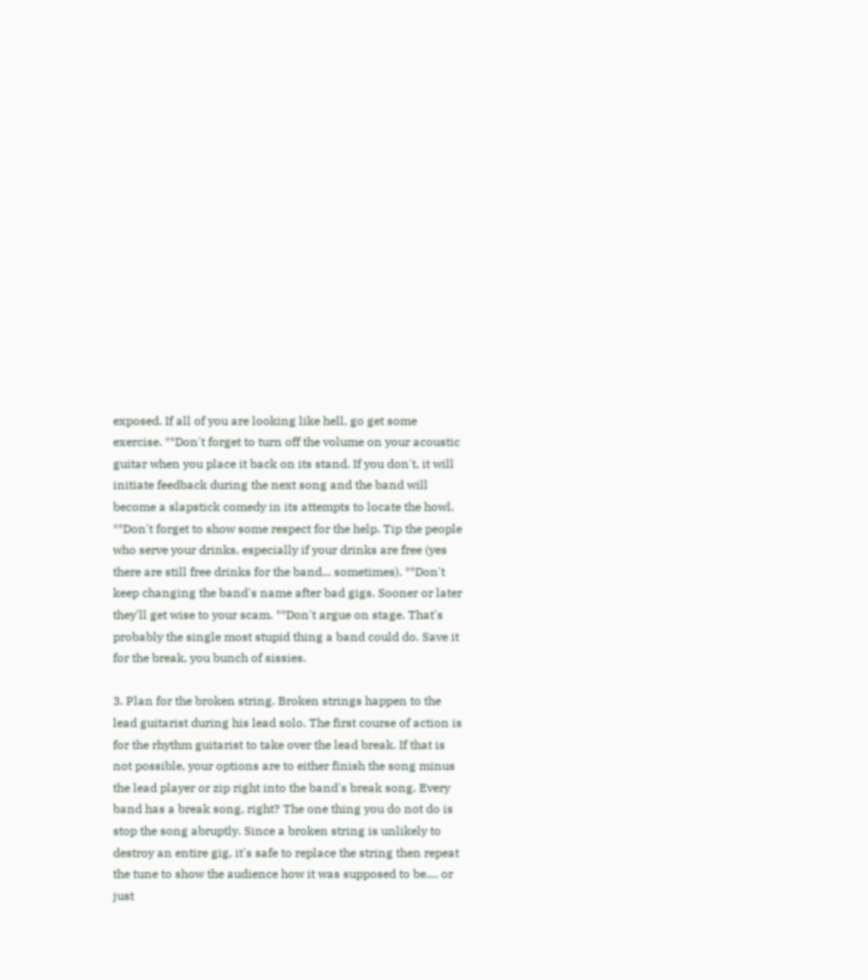exposed. If all of you are looking like hell, go get some exercise. **Don't forget to turn off the volume on your acoustic guitar when you place it back on its stand. If you don't, it will initiate feedback during the next song and the band will become a slapstick comedy in its attempts to locate the howl. **Don't forget to show some respect for the help. Tip the people who serve your drinks, especially if your drinks are free (yes there are still free drinks for the band... sometimes). **Don't keep changing the band's name after bad gigs. Sooner or later they'll get wise to your scam. **Don't argue on stage. That's probably the single most stupid thing a band could do. Save it for the break, you bunch of sissies.

3. Plan for the broken string. Broken strings happen to the lead guitarist during his lead solo. The first course of action is for the rhythm guitarist to take over the lead break. If that is not possible, your options are to either finish the song minus the lead player or zip right into the band's break song. Every band has a break song, right? The one thing you do not do is stop the song abruptly. Since a broken string is unlikely to destroy an entire gig, it's safe to replace the string then repeat the tune to show the audience how it was supposed to be.... or just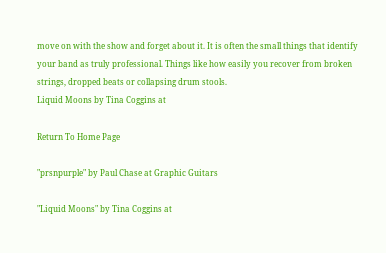move on with the show and forget about it. It is often the small things that identify your band as truly professional. Things like how easily you recover from broken strings, dropped beats or collapsing drum stools.
Liquid Moons by Tina Coggins at

Return To Home Page

"prsnpurple" by Paul Chase at Graphic Guitars

"Liquid Moons" by Tina Coggins at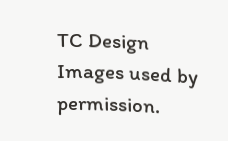TC Design
Images used by permission.